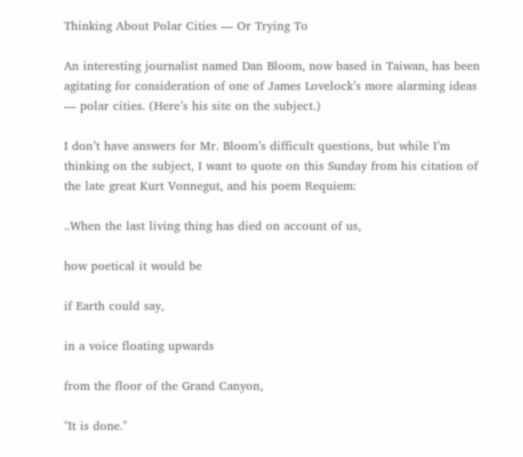Thinking About Polar Cities — Or Trying To

An interesting journalist named Dan Bloom, now based in Taiwan, has been agitating for consideration of one of James Lovelock’s more alarming ideas — polar cities. (Here’s his site on the subject.)

I don’t have answers for Mr. Bloom’s difficult questions, but while I’m thinking on the subject, I want to quote on this Sunday from his citation of the late great Kurt Vonnegut, and his poem Requiem:

..When the last living thing has died on account of us,

how poetical it would be

if Earth could say,

in a voice floating upwards

from the floor of the Grand Canyon,

"It is done."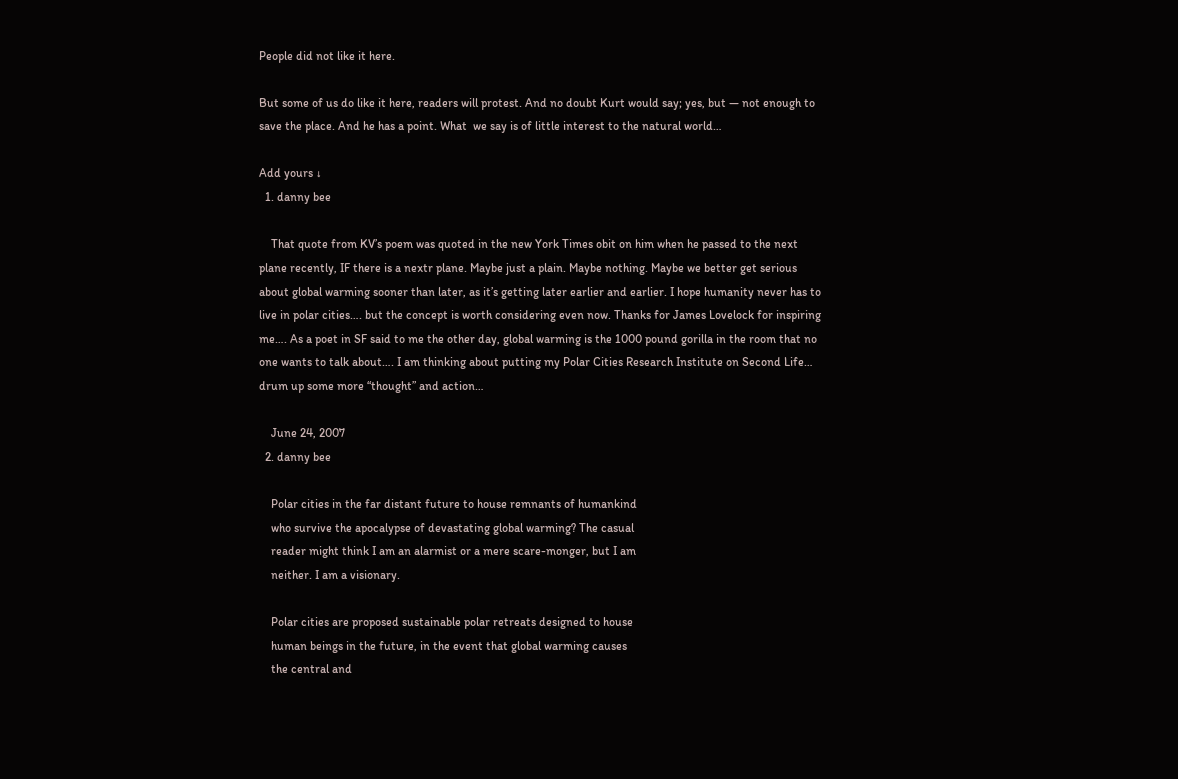People did not like it here.

But some of us do like it here, readers will protest. And no doubt Kurt would say; yes, but — not enough to save the place. And he has a point. What  we say is of little interest to the natural world…

Add yours ↓
  1. danny bee

    That quote from KV’s poem was quoted in the new York Times obit on him when he passed to the next plane recently, IF there is a nextr plane. Maybe just a plain. Maybe nothing. Maybe we better get serious about global warming sooner than later, as it’s getting later earlier and earlier. I hope humanity never has to live in polar cities…. but the concept is worth considering even now. Thanks for James Lovelock for inspiring me…. As a poet in SF said to me the other day, global warming is the 1000 pound gorilla in the room that no one wants to talk about…. I am thinking about putting my Polar Cities Research Institute on Second Life… drum up some more “thought” and action…

    June 24, 2007
  2. danny bee

    Polar cities in the far distant future to house remnants of humankind
    who survive the apocalypse of devastating global warming? The casual
    reader might think I am an alarmist or a mere scare-monger, but I am
    neither. I am a visionary.

    Polar cities are proposed sustainable polar retreats designed to house
    human beings in the future, in the event that global warming causes
    the central and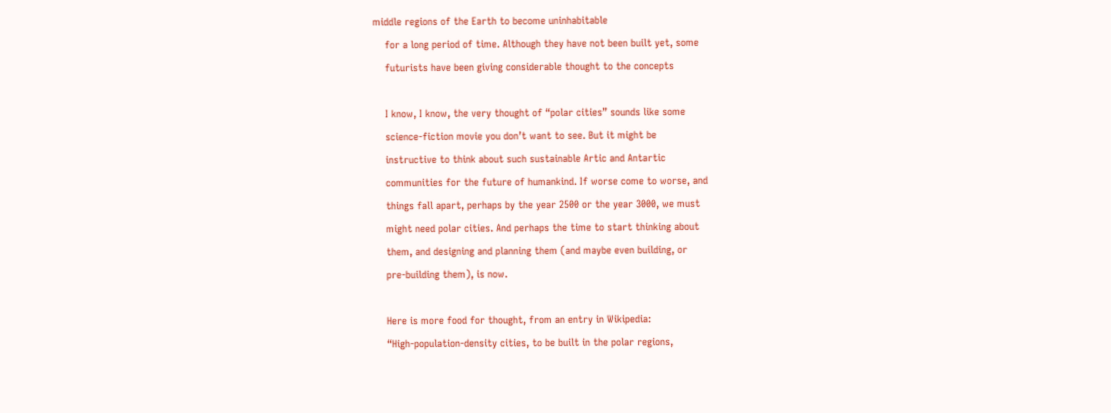middle regions of the Earth to become uninhabitable
    for a long period of time. Although they have not been built yet, some
    futurists have been giving considerable thought to the concepts

    I know, I know, the very thought of “polar cities” sounds like some
    science-fiction movie you don’t want to see. But it might be
    instructive to think about such sustainable Artic and Antartic
    communities for the future of humankind. If worse come to worse, and
    things fall apart, perhaps by the year 2500 or the year 3000, we must
    might need polar cities. And perhaps the time to start thinking about
    them, and designing and planning them (and maybe even building, or
    pre-building them), is now.

    Here is more food for thought, from an entry in Wikipedia:
    “High-population-density cities, to be built in the polar regions,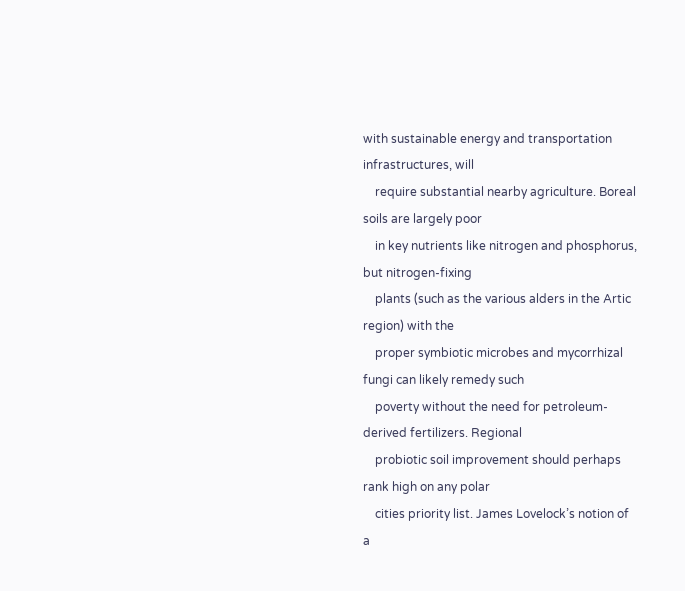with sustainable energy and transportation infrastructures, will
    require substantial nearby agriculture. Boreal soils are largely poor
    in key nutrients like nitrogen and phosphorus, but nitrogen-fixing
    plants (such as the various alders in the Artic region) with the
    proper symbiotic microbes and mycorrhizal fungi can likely remedy such
    poverty without the need for petroleum-derived fertilizers. Regional
    probiotic soil improvement should perhaps rank high on any polar
    cities priority list. James Lovelock’s notion of a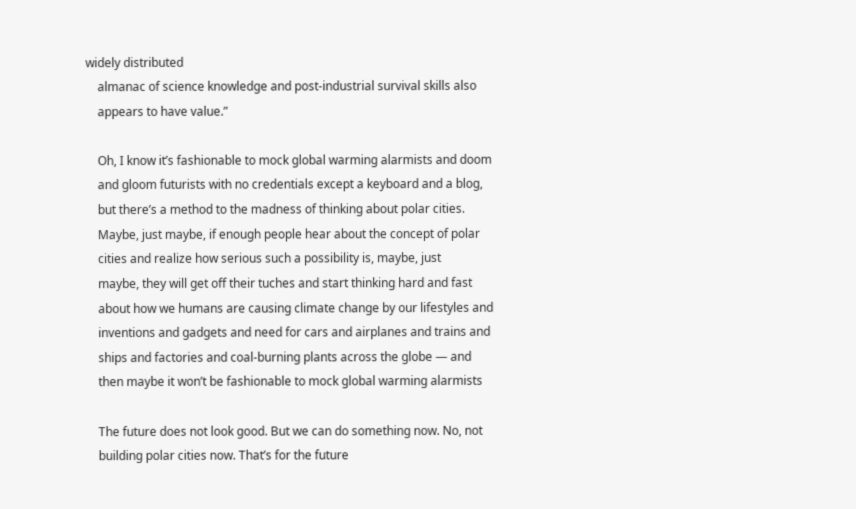widely distributed
    almanac of science knowledge and post-industrial survival skills also
    appears to have value.”

    Oh, I know it’s fashionable to mock global warming alarmists and doom
    and gloom futurists with no credentials except a keyboard and a blog,
    but there’s a method to the madness of thinking about polar cities.
    Maybe, just maybe, if enough people hear about the concept of polar
    cities and realize how serious such a possibility is, maybe, just
    maybe, they will get off their tuches and start thinking hard and fast
    about how we humans are causing climate change by our lifestyles and
    inventions and gadgets and need for cars and airplanes and trains and
    ships and factories and coal-burning plants across the globe — and
    then maybe it won’t be fashionable to mock global warming alarmists

    The future does not look good. But we can do something now. No, not
    building polar cities now. That’s for the future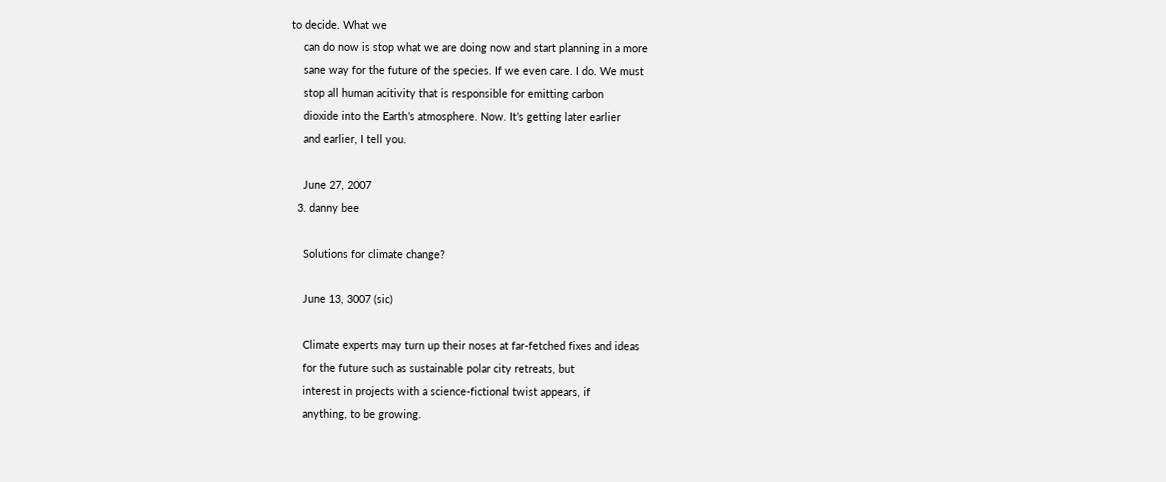to decide. What we
    can do now is stop what we are doing now and start planning in a more
    sane way for the future of the species. If we even care. I do. We must
    stop all human acitivity that is responsible for emitting carbon
    dioxide into the Earth’s atmosphere. Now. It’s getting later earlier
    and earlier, I tell you.

    June 27, 2007
  3. danny bee

    Solutions for climate change?

    June 13, 3007 (sic)

    Climate experts may turn up their noses at far-fetched fixes and ideas
    for the future such as sustainable polar city retreats, but
    interest in projects with a science-fictional twist appears, if
    anything, to be growing.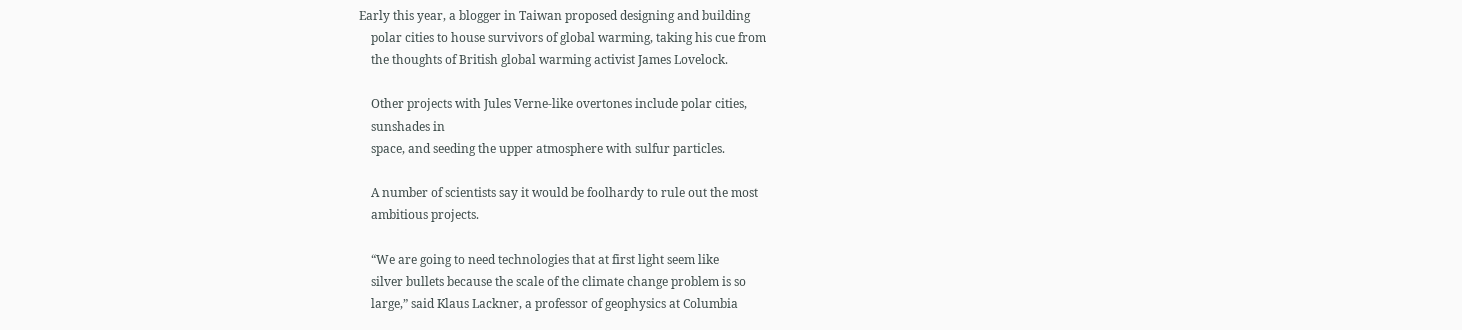Early this year, a blogger in Taiwan proposed designing and building
    polar cities to house survivors of global warming, taking his cue from
    the thoughts of British global warming activist James Lovelock.

    Other projects with Jules Verne-like overtones include polar cities,
    sunshades in
    space, and seeding the upper atmosphere with sulfur particles.

    A number of scientists say it would be foolhardy to rule out the most
    ambitious projects.

    “We are going to need technologies that at first light seem like
    silver bullets because the scale of the climate change problem is so
    large,” said Klaus Lackner, a professor of geophysics at Columbia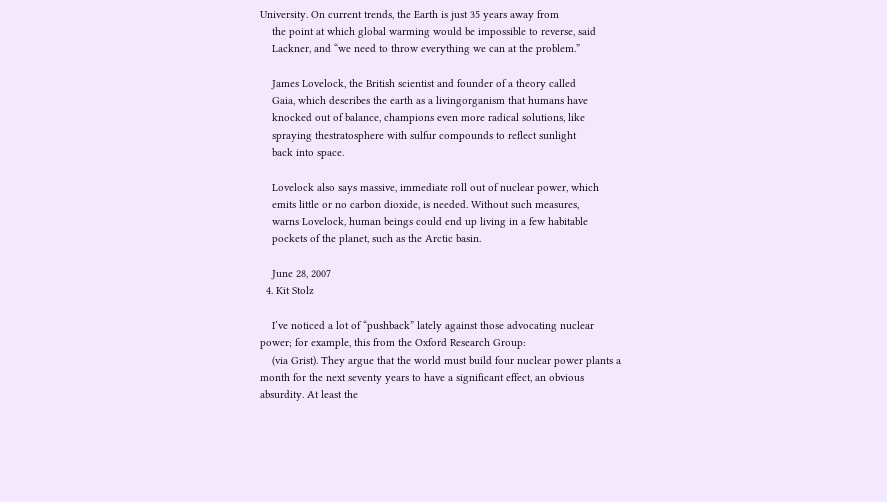University. On current trends, the Earth is just 35 years away from
    the point at which global warming would be impossible to reverse, said
    Lackner, and “we need to throw everything we can at the problem.”

    James Lovelock, the British scientist and founder of a theory called
    Gaia, which describes the earth as a livingorganism that humans have
    knocked out of balance, champions even more radical solutions, like
    spraying thestratosphere with sulfur compounds to reflect sunlight
    back into space.

    Lovelock also says massive, immediate roll out of nuclear power, which
    emits little or no carbon dioxide, is needed. Without such measures,
    warns Lovelock, human beings could end up living in a few habitable
    pockets of the planet, such as the Arctic basin.

    June 28, 2007
  4. Kit Stolz

    I’ve noticed a lot of “pushback” lately against those advocating nuclear power; for example, this from the Oxford Research Group:
    (via Grist). They argue that the world must build four nuclear power plants a month for the next seventy years to have a significant effect, an obvious absurdity. At least the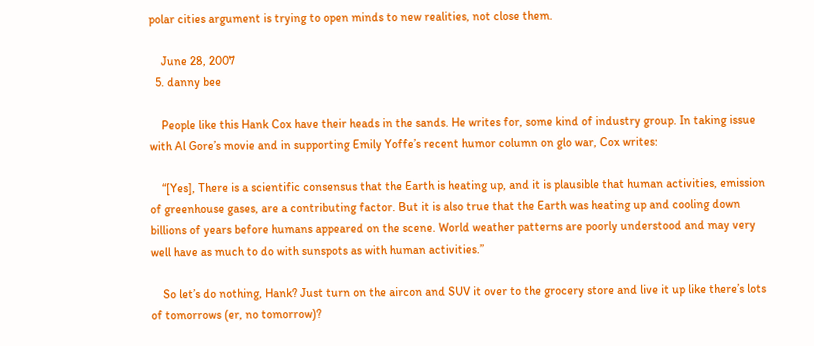polar cities argument is trying to open minds to new realities, not close them.

    June 28, 2007
  5. danny bee

    People like this Hank Cox have their heads in the sands. He writes for, some kind of industry group. In taking issue with Al Gore’s movie and in supporting Emily Yoffe’s recent humor column on glo war, Cox writes:

    “[Yes], There is a scientific consensus that the Earth is heating up, and it is plausible that human activities, emission of greenhouse gases, are a contributing factor. But it is also true that the Earth was heating up and cooling down billions of years before humans appeared on the scene. World weather patterns are poorly understood and may very well have as much to do with sunspots as with human activities.”

    So let’s do nothing, Hank? Just turn on the aircon and SUV it over to the grocery store and live it up like there’s lots of tomorrows (er, no tomorrow)?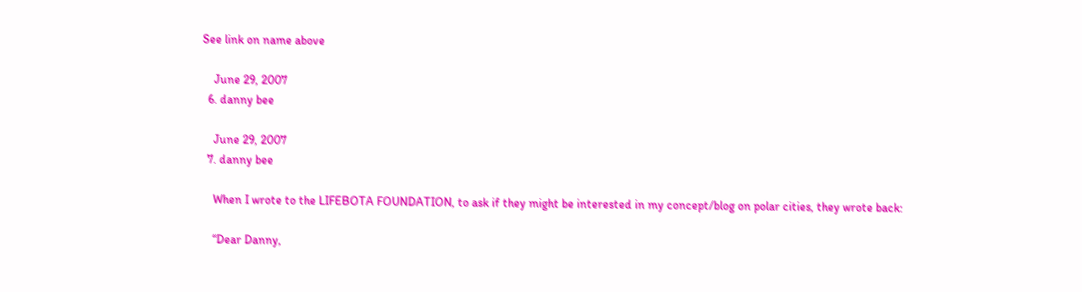See link on name above

    June 29, 2007
  6. danny bee

    June 29, 2007
  7. danny bee

    When I wrote to the LIFEBOTA FOUNDATION, to ask if they might be interested in my concept/blog on polar cities, they wrote back:

    “Dear Danny,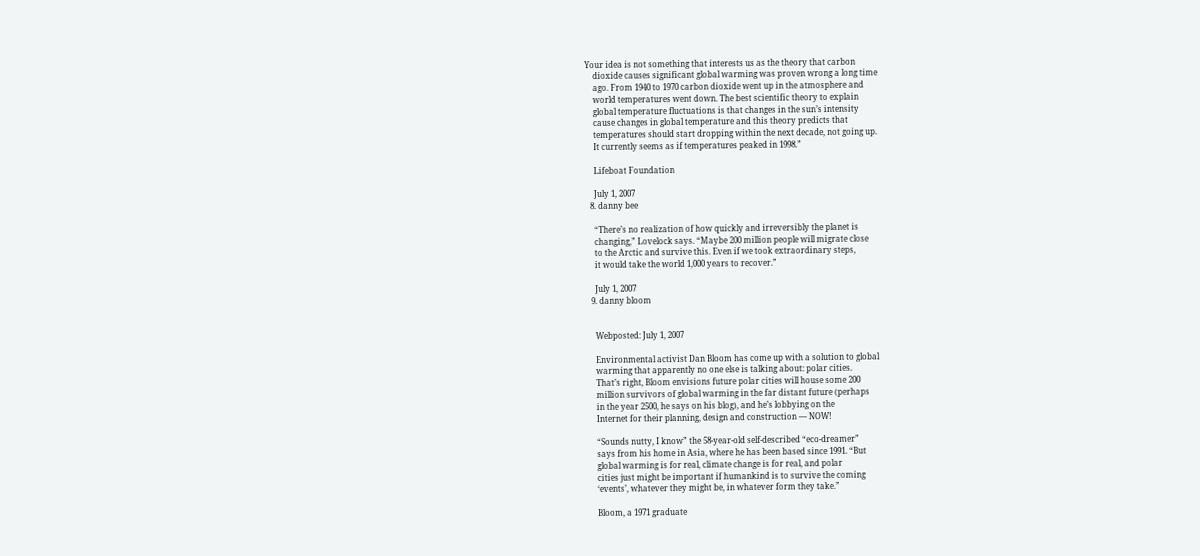Your idea is not something that interests us as the theory that carbon
    dioxide causes significant global warming was proven wrong a long time
    ago. From 1940 to 1970 carbon dioxide went up in the atmosphere and
    world temperatures went down. The best scientific theory to explain
    global temperature fluctuations is that changes in the sun’s intensity
    cause changes in global temperature and this theory predicts that
    temperatures should start dropping within the next decade, not going up.
    It currently seems as if temperatures peaked in 1998.”

    Lifeboat Foundation

    July 1, 2007
  8. danny bee

    “There’s no realization of how quickly and irreversibly the planet is
    changing,” Lovelock says. “Maybe 200 million people will migrate close
    to the Arctic and survive this. Even if we took extraordinary steps,
    it would take the world 1,000 years to recover.”

    July 1, 2007
  9. danny bloom


    Webposted: July 1, 2007

    Environmental activist Dan Bloom has come up with a solution to global
    warming that apparently no one else is talking about: polar cities.
    That’s right, Bloom envisions future polar cities will house some 200
    million survivors of global warming in the far distant future (perhaps
    in the year 2500, he says on his blog), and he’s lobbying on the
    Internet for their planning, design and construction — NOW!

    “Sounds nutty, I know” the 58-year-old self-described “eco-dreamer”
    says from his home in Asia, where he has been based since 1991. “But
    global warming is for real, climate change is for real, and polar
    cities just might be important if humankind is to survive the coming
    ‘events’, whatever they might be, in whatever form they take.”

    Bloom, a 1971 graduate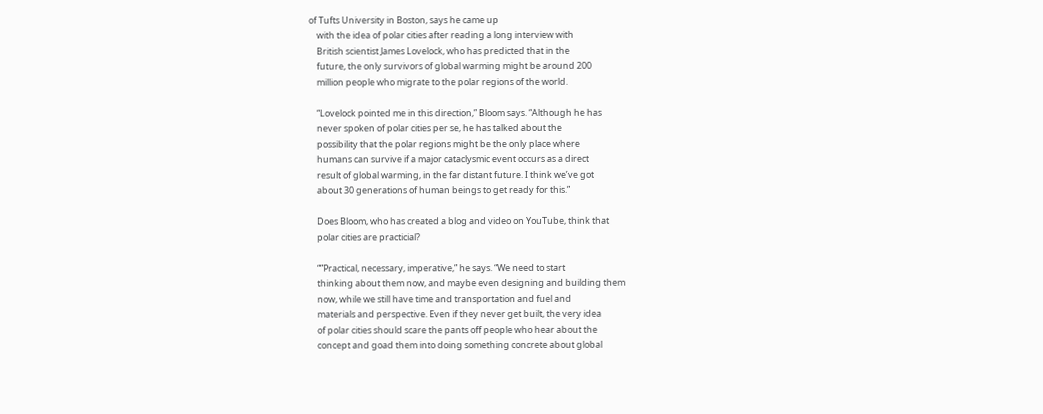of Tufts University in Boston, says he came up
    with the idea of polar cities after reading a long interview with
    British scientist James Lovelock, who has predicted that in the
    future, the only survivors of global warming might be around 200
    million people who migrate to the polar regions of the world.

    “Lovelock pointed me in this direction,” Bloom says. “Although he has
    never spoken of polar cities per se, he has talked about the
    possibility that the polar regions might be the only place where
    humans can survive if a major cataclysmic event occurs as a direct
    result of global warming, in the far distant future. I think we’ve got
    about 30 generations of human beings to get ready for this.”

    Does Bloom, who has created a blog and video on YouTube, think that
    polar cities are practicial?

    “”Practical, necessary, imperative,” he says. “We need to start
    thinking about them now, and maybe even designing and building them
    now, while we still have time and transportation and fuel and
    materials and perspective. Even if they never get built, the very idea
    of polar cities should scare the pants off people who hear about the
    concept and goad them into doing something concrete about global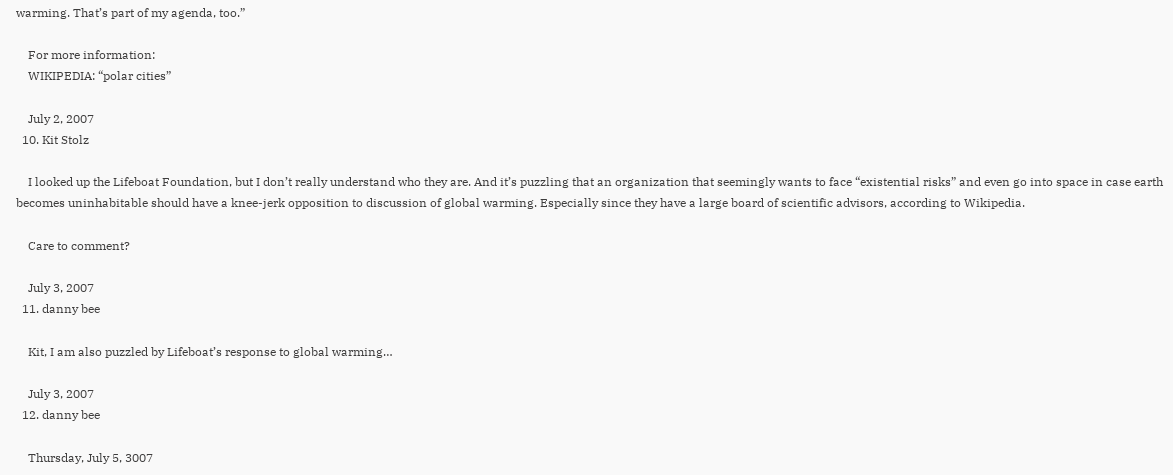warming. That’s part of my agenda, too.”

    For more information:
    WIKIPEDIA: “polar cities”

    July 2, 2007
  10. Kit Stolz

    I looked up the Lifeboat Foundation, but I don’t really understand who they are. And it’s puzzling that an organization that seemingly wants to face “existential risks” and even go into space in case earth becomes uninhabitable should have a knee-jerk opposition to discussion of global warming. Especially since they have a large board of scientific advisors, according to Wikipedia.

    Care to comment?

    July 3, 2007
  11. danny bee

    Kit, I am also puzzled by Lifeboat’s response to global warming…

    July 3, 2007
  12. danny bee

    Thursday, July 5, 3007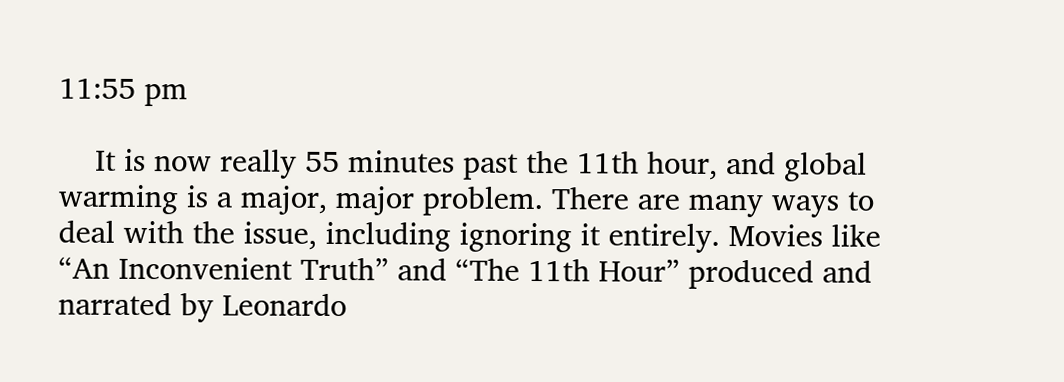11:55 pm

    It is now really 55 minutes past the 11th hour, and global warming is a major, major problem. There are many ways to deal with the issue, including ignoring it entirely. Movies like “An Inconvenient Truth” and “The 11th Hour” produced and narrated by Leonardo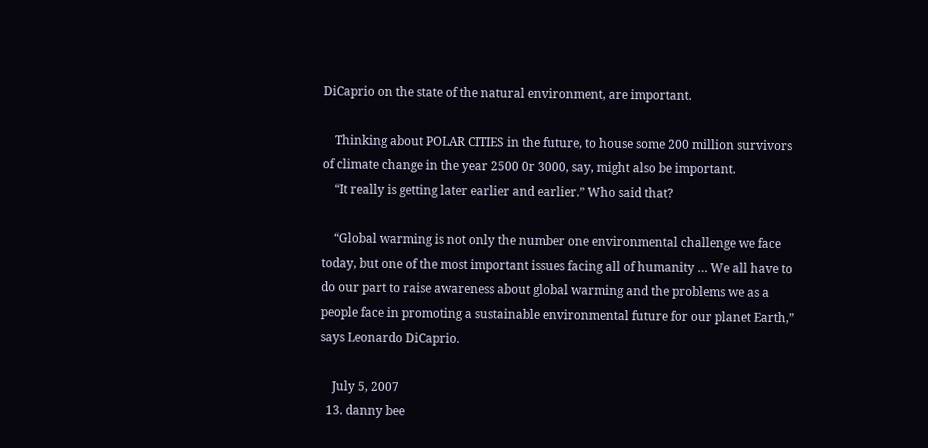DiCaprio on the state of the natural environment, are important.

    Thinking about POLAR CITIES in the future, to house some 200 million survivors of climate change in the year 2500 0r 3000, say, might also be important.
    “It really is getting later earlier and earlier.” Who said that?

    “Global warming is not only the number one environmental challenge we face today, but one of the most important issues facing all of humanity … We all have to do our part to raise awareness about global warming and the problems we as a people face in promoting a sustainable environmental future for our planet Earth,” says Leonardo DiCaprio.

    July 5, 2007
  13. danny bee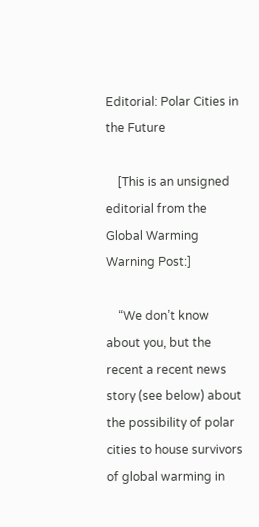Editorial: Polar Cities in the Future

    [This is an unsigned editorial from the Global Warming Warning Post:]

    “We don’t know about you, but the recent a recent news story (see below) about the possibility of polar cities to house survivors of global warming in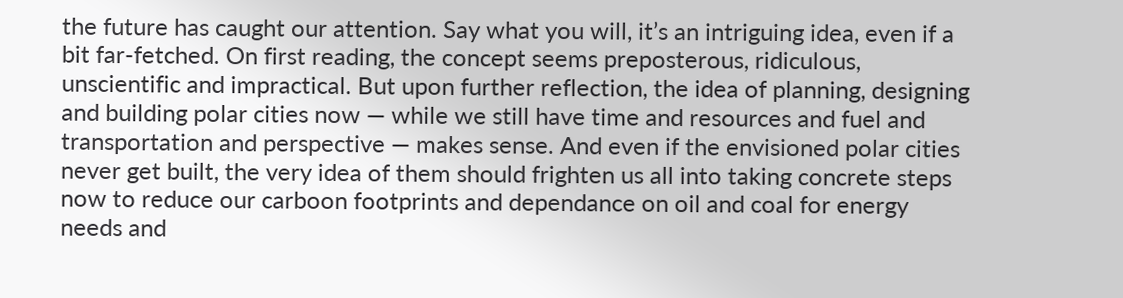the future has caught our attention. Say what you will, it’s an intriguing idea, even if a bit far-fetched. On first reading, the concept seems preposterous, ridiculous, unscientific and impractical. But upon further reflection, the idea of planning, designing and building polar cities now — while we still have time and resources and fuel and transportation and perspective — makes sense. And even if the envisioned polar cities never get built, the very idea of them should frighten us all into taking concrete steps now to reduce our carboon footprints and dependance on oil and coal for energy needs and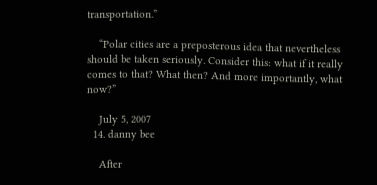transportation.”

    “Polar cities are a preposterous idea that nevertheless should be taken seriously. Consider this: what if it really comes to that? What then? And more importantly, what now?”

    July 5, 2007
  14. danny bee

    After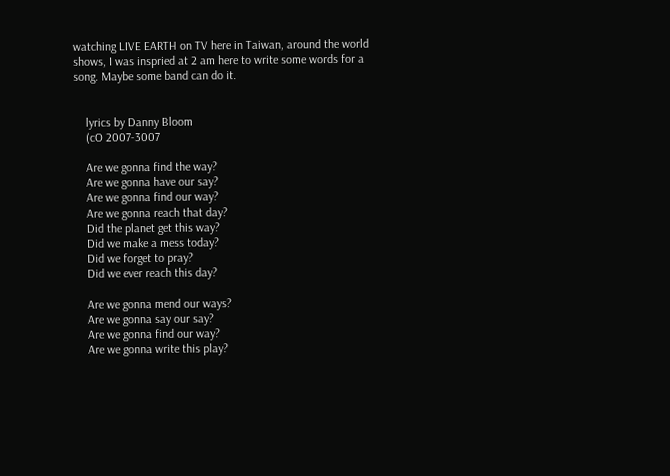watching LIVE EARTH on TV here in Taiwan, around the world shows, I was inspried at 2 am here to write some words for a song. Maybe some band can do it.


    lyrics by Danny Bloom
    (cO 2007-3007

    Are we gonna find the way?
    Are we gonna have our say?
    Are we gonna find our way?
    Are we gonna reach that day?
    Did the planet get this way?
    Did we make a mess today?
    Did we forget to pray?
    Did we ever reach this day?

    Are we gonna mend our ways?
    Are we gonna say our say?
    Are we gonna find our way?
    Are we gonna write this play?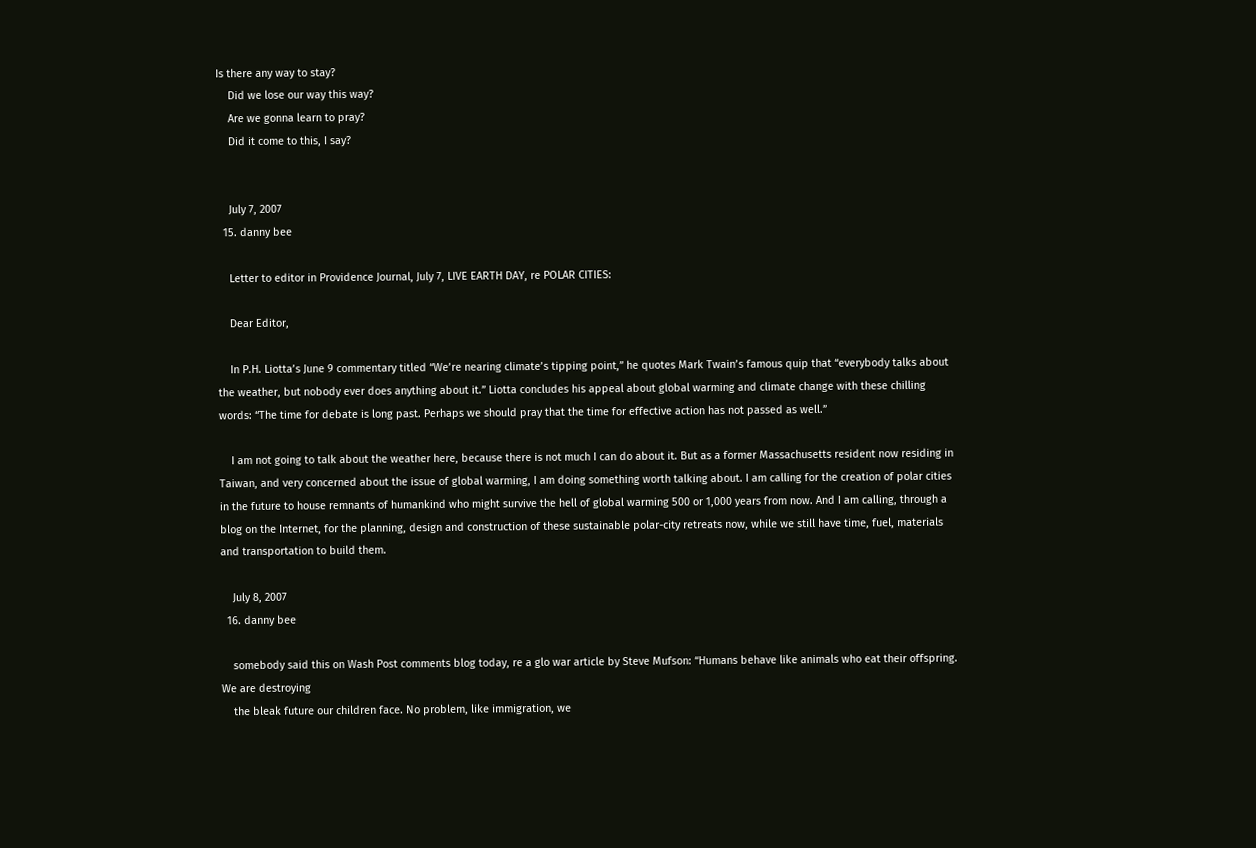Is there any way to stay?
    Did we lose our way this way?
    Are we gonna learn to pray?
    Did it come to this, I say?


    July 7, 2007
  15. danny bee

    Letter to editor in Providence Journal, July 7, LIVE EARTH DAY, re POLAR CITIES:

    Dear Editor,

    In P.H. Liotta’s June 9 commentary titled “We’re nearing climate’s tipping point,” he quotes Mark Twain’s famous quip that “everybody talks about the weather, but nobody ever does anything about it.” Liotta concludes his appeal about global warming and climate change with these chilling words: “The time for debate is long past. Perhaps we should pray that the time for effective action has not passed as well.”

    I am not going to talk about the weather here, because there is not much I can do about it. But as a former Massachusetts resident now residing in Taiwan, and very concerned about the issue of global warming, I am doing something worth talking about. I am calling for the creation of polar cities in the future to house remnants of humankind who might survive the hell of global warming 500 or 1,000 years from now. And I am calling, through a blog on the Internet, for the planning, design and construction of these sustainable polar-city retreats now, while we still have time, fuel, materials and transportation to build them.

    July 8, 2007
  16. danny bee

    somebody said this on Wash Post comments blog today, re a glo war article by Steve Mufson: “Humans behave like animals who eat their offspring. We are destroying
    the bleak future our children face. No problem, like immigration, we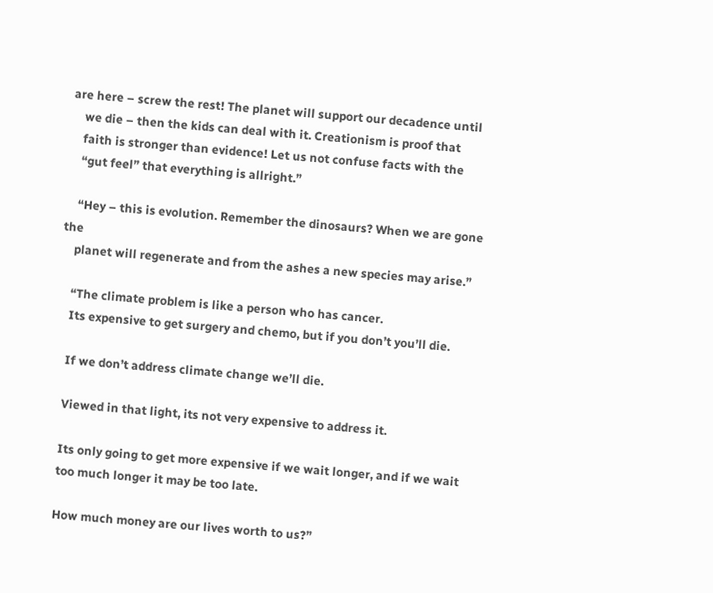are here – screw the rest! The planet will support our decadence until
    we die – then the kids can deal with it. Creationism is proof that
    faith is stronger than evidence! Let us not confuse facts with the
    “gut feel” that everything is allright.”

    “Hey – this is evolution. Remember the dinosaurs? When we are gone the
    planet will regenerate and from the ashes a new species may arise.”

    “The climate problem is like a person who has cancer.
    Its expensive to get surgery and chemo, but if you don’t you’ll die.

    If we don’t address climate change we’ll die.

    Viewed in that light, its not very expensive to address it.

    Its only going to get more expensive if we wait longer, and if we wait
    too much longer it may be too late.

    How much money are our lives worth to us?”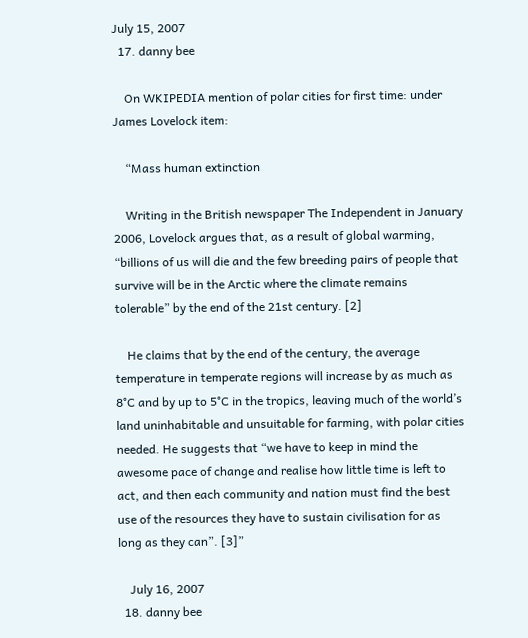July 15, 2007
  17. danny bee

    On WKIPEDIA mention of polar cities for first time: under James Lovelock item:

    “Mass human extinction

    Writing in the British newspaper The Independent in January 2006, Lovelock argues that, as a result of global warming, “billions of us will die and the few breeding pairs of people that survive will be in the Arctic where the climate remains tolerable” by the end of the 21st century. [2]

    He claims that by the end of the century, the average temperature in temperate regions will increase by as much as 8°C and by up to 5°C in the tropics, leaving much of the world’s land uninhabitable and unsuitable for farming, with polar cities needed. He suggests that “we have to keep in mind the awesome pace of change and realise how little time is left to act, and then each community and nation must find the best use of the resources they have to sustain civilisation for as long as they can”. [3]”

    July 16, 2007
  18. danny bee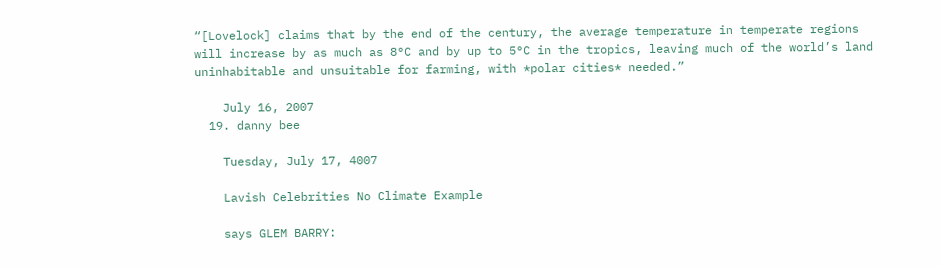“[Lovelock] claims that by the end of the century, the average temperature in temperate regions will increase by as much as 8°C and by up to 5°C in the tropics, leaving much of the world’s land uninhabitable and unsuitable for farming, with *polar cities* needed.”

    July 16, 2007
  19. danny bee

    Tuesday, July 17, 4007

    Lavish Celebrities No Climate Example

    says GLEM BARRY: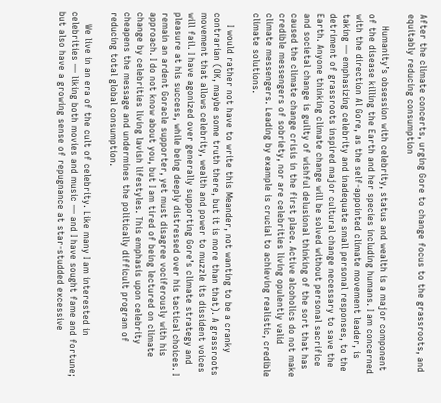After the climate concerts, urging Gore to change focus to the grassroots, and equitably reducing consumption

    Humanity’s obsession with celebrity, status and wealth is a major component of the disease killing the Earth and her species including humans. I am concerned with the direction Al Gore, as the self-appointed climate movement leader, is taking — emphasizing celebrity and inadequate small personal responses, to the detriment of grassroots inspired major cultural change necessary to save the Earth. Anyone thinking climate change will be solved without personal sacrifice and societal change is guilty of wishful delusional thinking of the sort that has caused the climate change crisis in the first place. Active alcoholics do not make credible messengers of sobriety, nor are celebrities living opulently valid climate messengers. Leading by example is crucial to achieving realistic, credible climate solutions.

    I would rather not have to write this Meander, not wanting to be a cranky contrarian (OK, maybe some truth there, but it is more than that). A grassroots movement that allows celebrity, wealth and power to muzzle its dissident voices will fail. I have agonized over generally supporting Gore’s climate strategy and pleasure at his success, while being deeply distressed over his tactical choices. I remain an ardent Goracle supporter, yet must disagree vociferously with his approach. I do not know about you, but I am tired of being lectured on climate change by celebrities living lavish lifestyles. This emphasis upon celebrity cheapens the message and undermines the politically difficult program of reducing total global consumption.

    We live in an era of the cult of celebrity. Like many I am interested in celebrities — liking both movies and music — and I have sought fame and fortune; but also have a growing sense of repugnance at star-studded excessive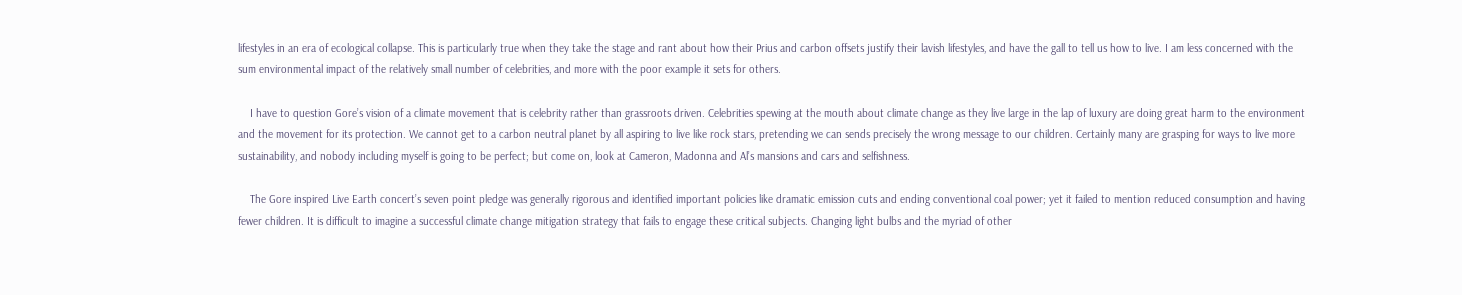lifestyles in an era of ecological collapse. This is particularly true when they take the stage and rant about how their Prius and carbon offsets justify their lavish lifestyles, and have the gall to tell us how to live. I am less concerned with the sum environmental impact of the relatively small number of celebrities, and more with the poor example it sets for others.

    I have to question Gore’s vision of a climate movement that is celebrity rather than grassroots driven. Celebrities spewing at the mouth about climate change as they live large in the lap of luxury are doing great harm to the environment and the movement for its protection. We cannot get to a carbon neutral planet by all aspiring to live like rock stars, pretending we can sends precisely the wrong message to our children. Certainly many are grasping for ways to live more sustainability, and nobody including myself is going to be perfect; but come on, look at Cameron, Madonna and Al’s mansions and cars and selfishness.

    The Gore inspired Live Earth concert’s seven point pledge was generally rigorous and identified important policies like dramatic emission cuts and ending conventional coal power; yet it failed to mention reduced consumption and having fewer children. It is difficult to imagine a successful climate change mitigation strategy that fails to engage these critical subjects. Changing light bulbs and the myriad of other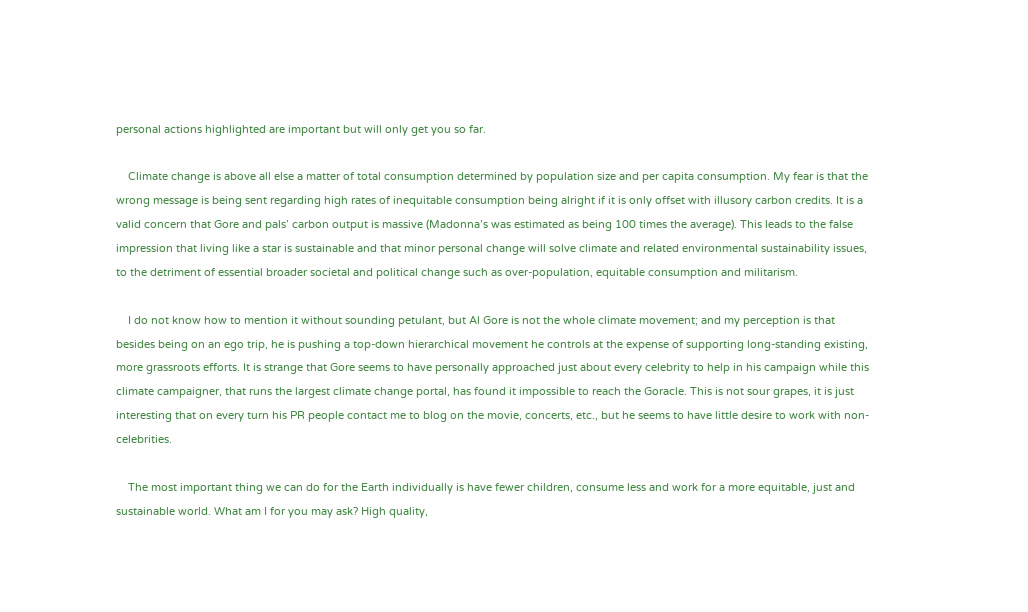personal actions highlighted are important but will only get you so far.

    Climate change is above all else a matter of total consumption determined by population size and per capita consumption. My fear is that the wrong message is being sent regarding high rates of inequitable consumption being alright if it is only offset with illusory carbon credits. It is a valid concern that Gore and pals’ carbon output is massive (Madonna’s was estimated as being 100 times the average). This leads to the false impression that living like a star is sustainable and that minor personal change will solve climate and related environmental sustainability issues, to the detriment of essential broader societal and political change such as over-population, equitable consumption and militarism.

    I do not know how to mention it without sounding petulant, but Al Gore is not the whole climate movement; and my perception is that besides being on an ego trip, he is pushing a top-down hierarchical movement he controls at the expense of supporting long-standing existing, more grassroots efforts. It is strange that Gore seems to have personally approached just about every celebrity to help in his campaign while this climate campaigner, that runs the largest climate change portal, has found it impossible to reach the Goracle. This is not sour grapes, it is just interesting that on every turn his PR people contact me to blog on the movie, concerts, etc., but he seems to have little desire to work with non-celebrities.

    The most important thing we can do for the Earth individually is have fewer children, consume less and work for a more equitable, just and sustainable world. What am I for you may ask? High quality,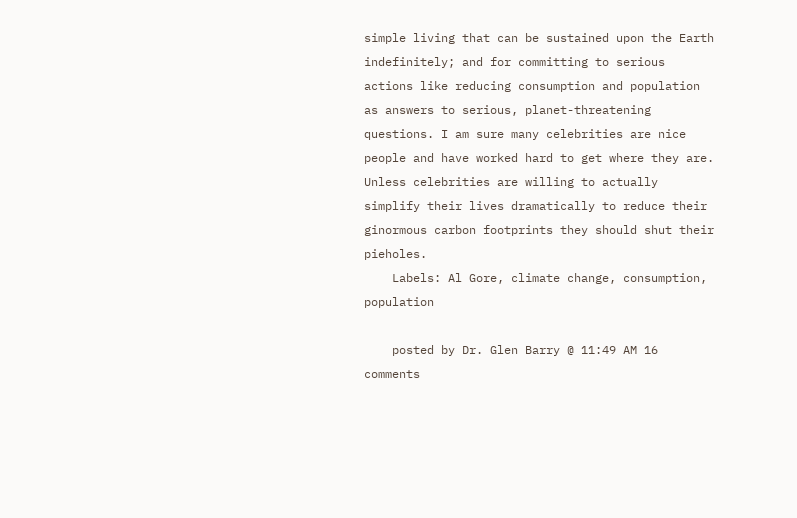simple living that can be sustained upon the Earth indefinitely; and for committing to serious actions like reducing consumption and population as answers to serious, planet-threatening questions. I am sure many celebrities are nice people and have worked hard to get where they are. Unless celebrities are willing to actually simplify their lives dramatically to reduce their ginormous carbon footprints they should shut their pieholes.
    Labels: Al Gore, climate change, consumption, population

    posted by Dr. Glen Barry @ 11:49 AM 16 comments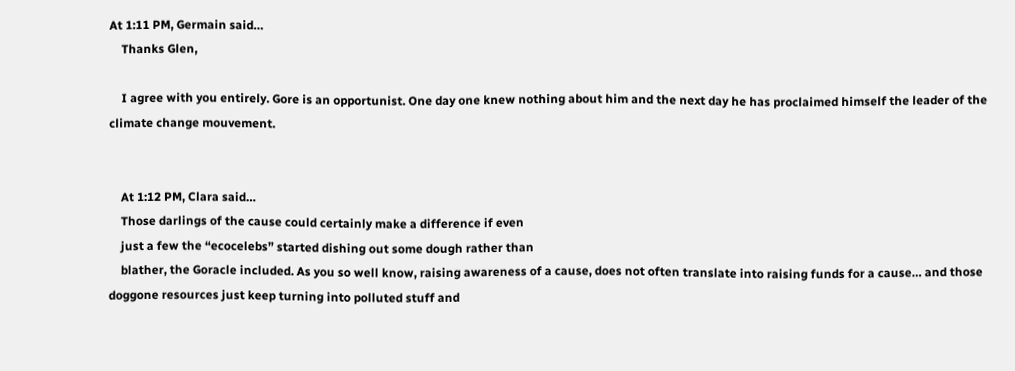At 1:11 PM, Germain said…
    Thanks Glen,

    I agree with you entirely. Gore is an opportunist. One day one knew nothing about him and the next day he has proclaimed himself the leader of the climate change mouvement.


    At 1:12 PM, Clara said…
    Those darlings of the cause could certainly make a difference if even
    just a few the “ecocelebs” started dishing out some dough rather than
    blather, the Goracle included. As you so well know, raising awareness of a cause, does not often translate into raising funds for a cause… and those doggone resources just keep turning into polluted stuff and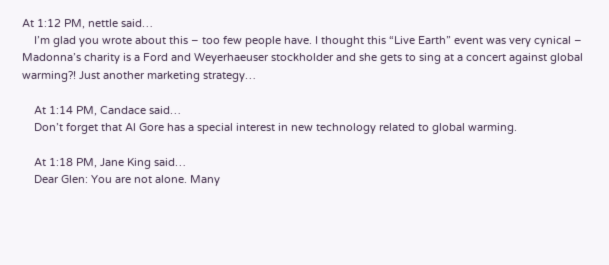At 1:12 PM, nettle said…
    I’m glad you wrote about this – too few people have. I thought this “Live Earth” event was very cynical – Madonna’s charity is a Ford and Weyerhaeuser stockholder and she gets to sing at a concert against global warming?! Just another marketing strategy…

    At 1:14 PM, Candace said…
    Don’t forget that Al Gore has a special interest in new technology related to global warming.

    At 1:18 PM, Jane King said…
    Dear Glen: You are not alone. Many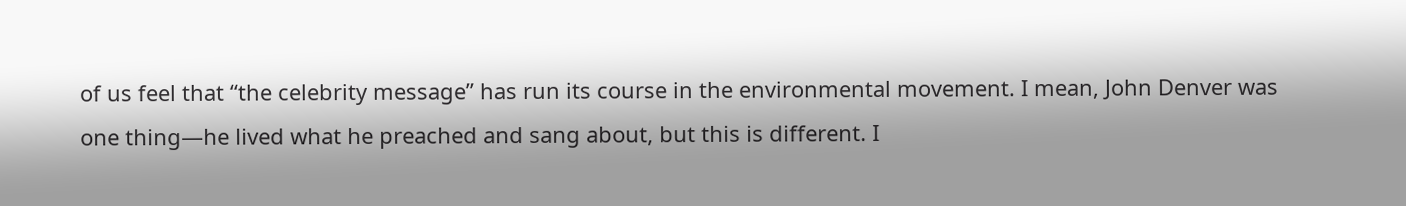of us feel that “the celebrity message” has run its course in the environmental movement. I mean, John Denver was one thing—he lived what he preached and sang about, but this is different. I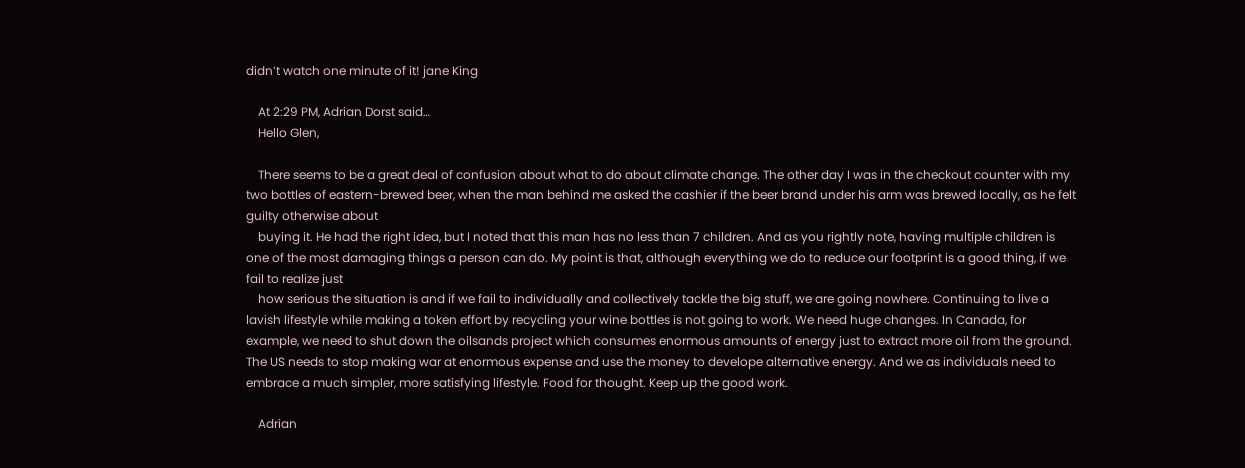didn’t watch one minute of it! jane King

    At 2:29 PM, Adrian Dorst said…
    Hello Glen,

    There seems to be a great deal of confusion about what to do about climate change. The other day I was in the checkout counter with my two bottles of eastern-brewed beer, when the man behind me asked the cashier if the beer brand under his arm was brewed locally, as he felt guilty otherwise about
    buying it. He had the right idea, but I noted that this man has no less than 7 children. And as you rightly note, having multiple children is one of the most damaging things a person can do. My point is that, although everything we do to reduce our footprint is a good thing, if we fail to realize just
    how serious the situation is and if we fail to individually and collectively tackle the big stuff, we are going nowhere. Continuing to live a lavish lifestyle while making a token effort by recycling your wine bottles is not going to work. We need huge changes. In Canada, for example, we need to shut down the oilsands project which consumes enormous amounts of energy just to extract more oil from the ground. The US needs to stop making war at enormous expense and use the money to develope alternative energy. And we as individuals need to embrace a much simpler, more satisfying lifestyle. Food for thought. Keep up the good work.

    Adrian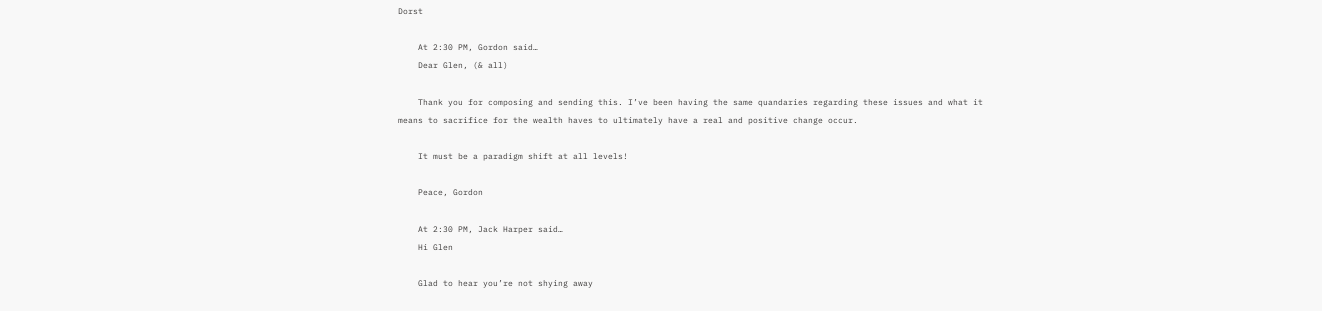Dorst

    At 2:30 PM, Gordon said…
    Dear Glen, (& all)

    Thank you for composing and sending this. I’ve been having the same quandaries regarding these issues and what it means to sacrifice for the wealth haves to ultimately have a real and positive change occur.

    It must be a paradigm shift at all levels!

    Peace, Gordon

    At 2:30 PM, Jack Harper said…
    Hi Glen

    Glad to hear you’re not shying away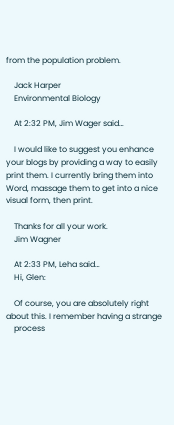from the population problem.

    Jack Harper
    Environmental Biology

    At 2:32 PM, Jim Wager said…

    I would like to suggest you enhance your blogs by providing a way to easily print them. I currently bring them into Word, massage them to get into a nice visual form, then print.

    Thanks for all your work.
    Jim Wagner

    At 2:33 PM, Leha said…
    Hi, Glen:

    Of course, you are absolutely right about this. I remember having a strange
    process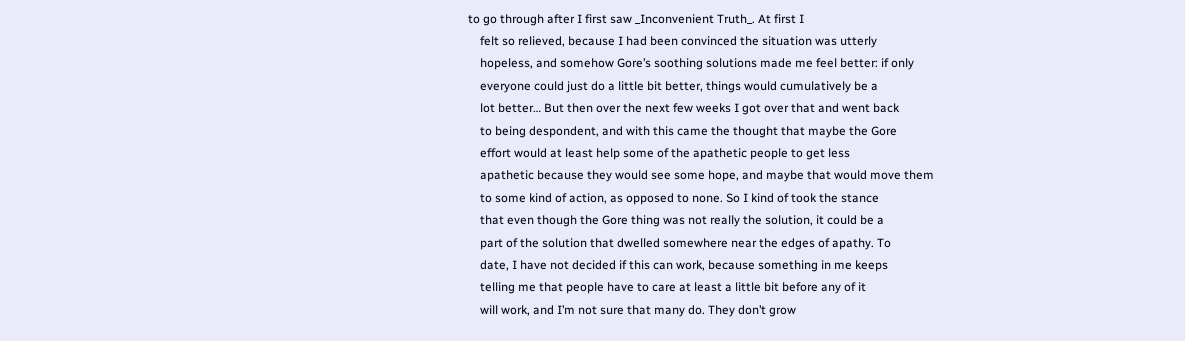to go through after I first saw _Inconvenient Truth_. At first I
    felt so relieved, because I had been convinced the situation was utterly
    hopeless, and somehow Gore’s soothing solutions made me feel better: if only
    everyone could just do a little bit better, things would cumulatively be a
    lot better… But then over the next few weeks I got over that and went back
    to being despondent, and with this came the thought that maybe the Gore
    effort would at least help some of the apathetic people to get less
    apathetic because they would see some hope, and maybe that would move them
    to some kind of action, as opposed to none. So I kind of took the stance
    that even though the Gore thing was not really the solution, it could be a
    part of the solution that dwelled somewhere near the edges of apathy. To
    date, I have not decided if this can work, because something in me keeps
    telling me that people have to care at least a little bit before any of it
    will work, and I’m not sure that many do. They don’t grow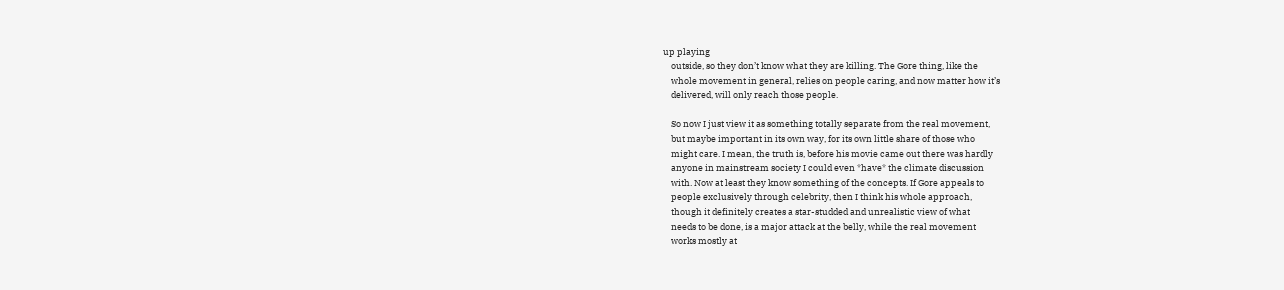up playing
    outside, so they don’t know what they are killing. The Gore thing, like the
    whole movement in general, relies on people caring, and now matter how it’s
    delivered, will only reach those people.

    So now I just view it as something totally separate from the real movement,
    but maybe important in its own way, for its own little share of those who
    might care. I mean, the truth is, before his movie came out there was hardly
    anyone in mainstream society I could even *have* the climate discussion
    with. Now at least they know something of the concepts. If Gore appeals to
    people exclusively through celebrity, then I think his whole approach,
    though it definitely creates a star-studded and unrealistic view of what
    needs to be done, is a major attack at the belly, while the real movement
    works mostly at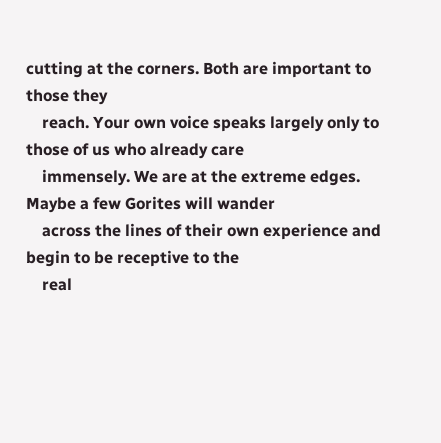cutting at the corners. Both are important to those they
    reach. Your own voice speaks largely only to those of us who already care
    immensely. We are at the extreme edges. Maybe a few Gorites will wander
    across the lines of their own experience and begin to be receptive to the
    real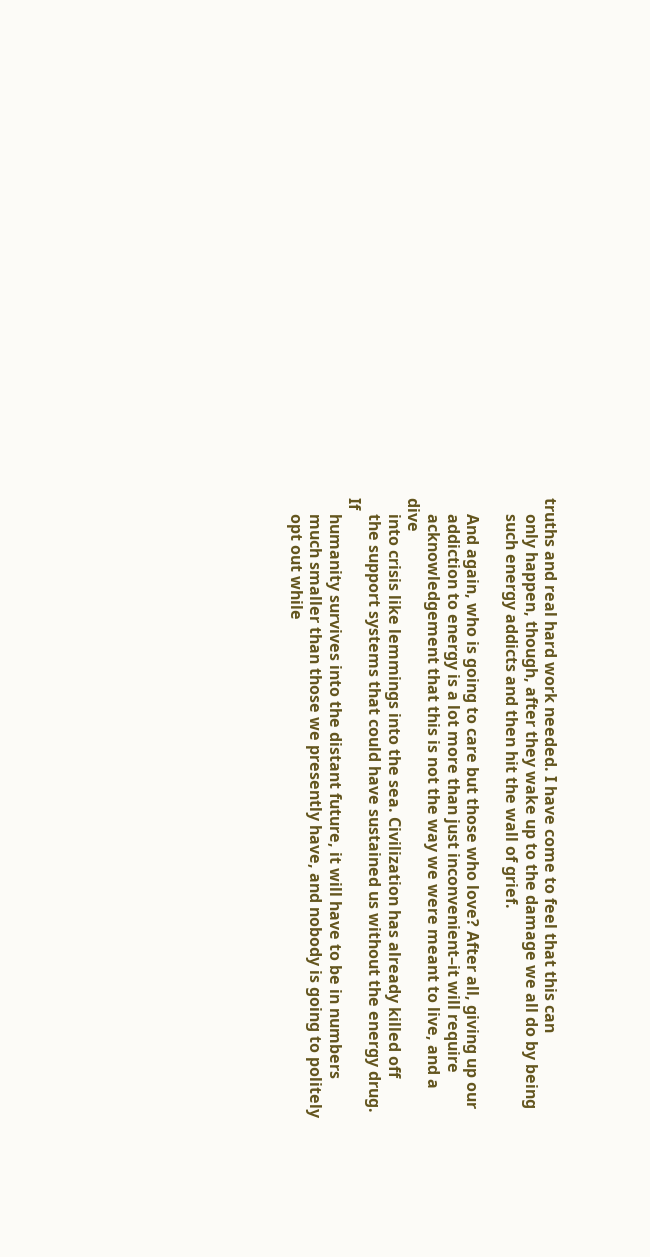truths and real hard work needed. I have come to feel that this can
    only happen, though, after they wake up to the damage we all do by being
    such energy addicts and then hit the wall of grief.

    And again, who is going to care but those who love? After all, giving up our
    addiction to energy is a lot more than just inconvenient–it will require
    acknowledgement that this is not the way we were meant to live, and a dive
    into crisis like lemmings into the sea. Civilization has already killed off
    the support systems that could have sustained us without the energy drug. If
    humanity survives into the distant future, it will have to be in numbers
    much smaller than those we presently have, and nobody is going to politely
    opt out while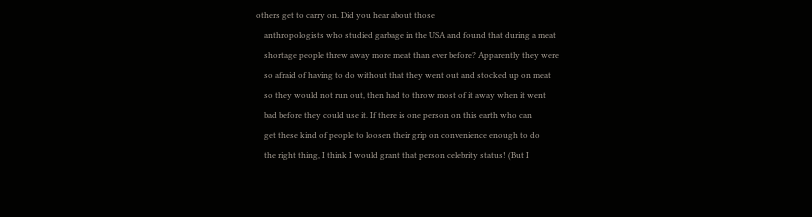others get to carry on. Did you hear about those
    anthropologists who studied garbage in the USA and found that during a meat
    shortage people threw away more meat than ever before? Apparently they were
    so afraid of having to do without that they went out and stocked up on meat
    so they would not run out, then had to throw most of it away when it went
    bad before they could use it. If there is one person on this earth who can
    get these kind of people to loosen their grip on convenience enough to do
    the right thing, I think I would grant that person celebrity status! (But I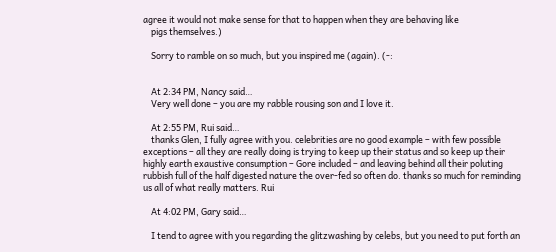agree it would not make sense for that to happen when they are behaving like
    pigs themselves.)

    Sorry to ramble on so much, but you inspired me (again). (-:


    At 2:34 PM, Nancy said…
    Very well done – you are my rabble rousing son and I love it.

    At 2:55 PM, Rui said…
    thanks Glen, I fully agree with you. celebrities are no good example – with few possible exceptions – all they are really doing is trying to keep up their status and so keep up their highly earth exaustive consumption – Gore included – and leaving behind all their poluting rubbish full of the half digested nature the over-fed so often do. thanks so much for reminding us all of what really matters. Rui

    At 4:02 PM, Gary said…

    I tend to agree with you regarding the glitzwashing by celebs, but you need to put forth an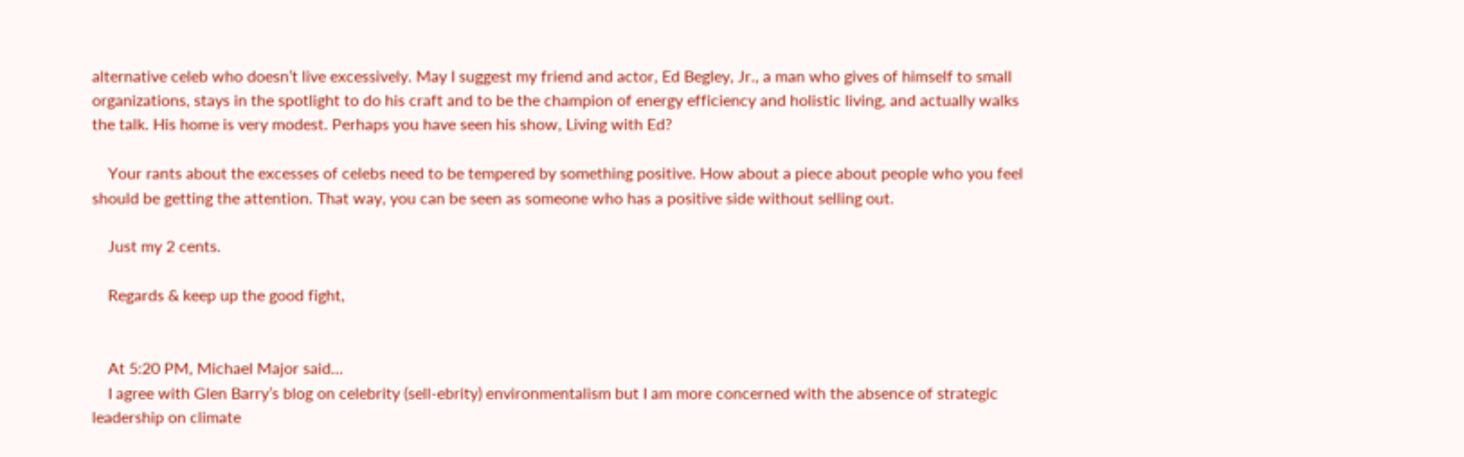alternative celeb who doesn’t live excessively. May I suggest my friend and actor, Ed Begley, Jr., a man who gives of himself to small organizations, stays in the spotlight to do his craft and to be the champion of energy efficiency and holistic living, and actually walks the talk. His home is very modest. Perhaps you have seen his show, Living with Ed?

    Your rants about the excesses of celebs need to be tempered by something positive. How about a piece about people who you feel should be getting the attention. That way, you can be seen as someone who has a positive side without selling out.

    Just my 2 cents.

    Regards & keep up the good fight,


    At 5:20 PM, Michael Major said…
    I agree with Glen Barry’s blog on celebrity (sell-ebrity) environmentalism but I am more concerned with the absence of strategic leadership on climate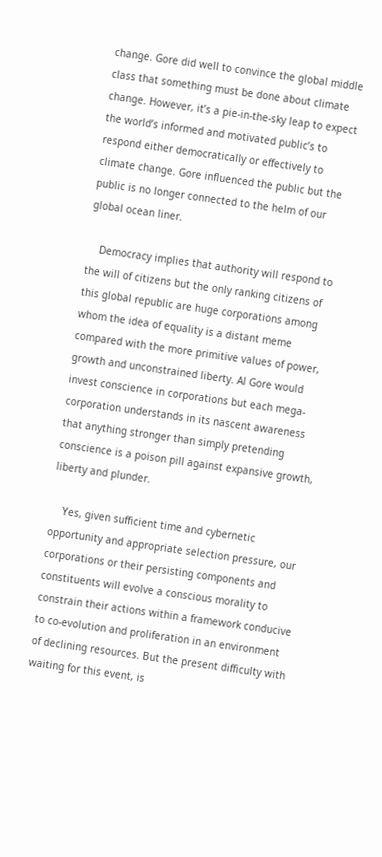change. Gore did well to convince the global middle class that something must be done about climate change. However, it’s a pie-in-the-sky leap to expect the world’s informed and motivated public’s to respond either democratically or effectively to climate change. Gore influenced the public but the public is no longer connected to the helm of our global ocean liner.

    Democracy implies that authority will respond to the will of citizens but the only ranking citizens of this global republic are huge corporations among whom the idea of equality is a distant meme compared with the more primitive values of power, growth and unconstrained liberty. Al Gore would invest conscience in corporations but each mega-corporation understands in its nascent awareness that anything stronger than simply pretending conscience is a poison pill against expansive growth, liberty and plunder.

    Yes, given sufficient time and cybernetic opportunity and appropriate selection pressure, our corporations or their persisting components and constituents will evolve a conscious morality to constrain their actions within a framework conducive to co-evolution and proliferation in an environment of declining resources. But the present difficulty with waiting for this event, is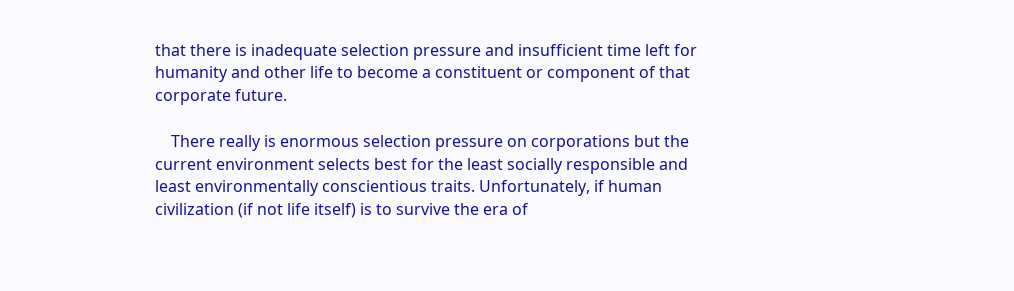that there is inadequate selection pressure and insufficient time left for humanity and other life to become a constituent or component of that corporate future.

    There really is enormous selection pressure on corporations but the current environment selects best for the least socially responsible and least environmentally conscientious traits. Unfortunately, if human civilization (if not life itself) is to survive the era of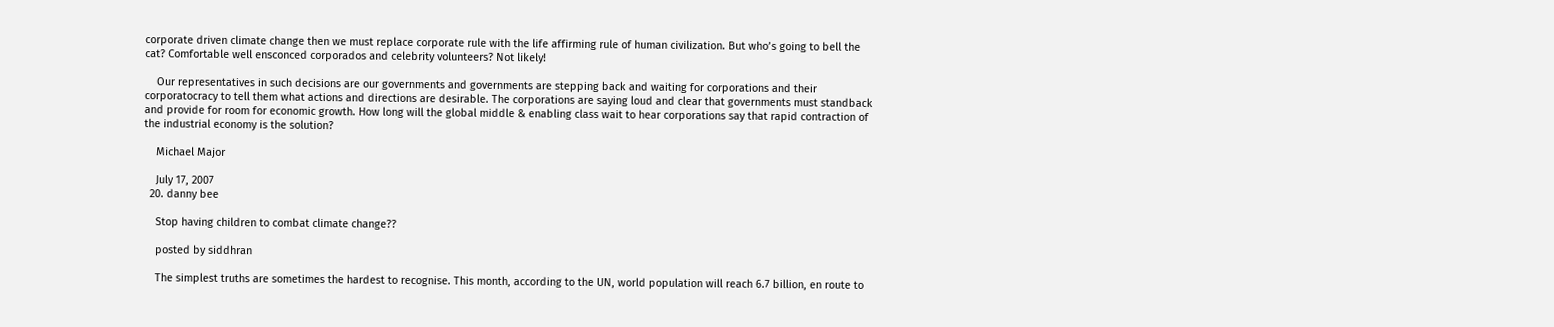corporate driven climate change then we must replace corporate rule with the life affirming rule of human civilization. But who’s going to bell the cat? Comfortable well ensconced corporados and celebrity volunteers? Not likely!

    Our representatives in such decisions are our governments and governments are stepping back and waiting for corporations and their corporatocracy to tell them what actions and directions are desirable. The corporations are saying loud and clear that governments must standback and provide for room for economic growth. How long will the global middle & enabling class wait to hear corporations say that rapid contraction of the industrial economy is the solution?

    Michael Major

    July 17, 2007
  20. danny bee

    Stop having children to combat climate change??

    posted by siddhran

    The simplest truths are sometimes the hardest to recognise. This month, according to the UN, world population will reach 6.7 billion, en route to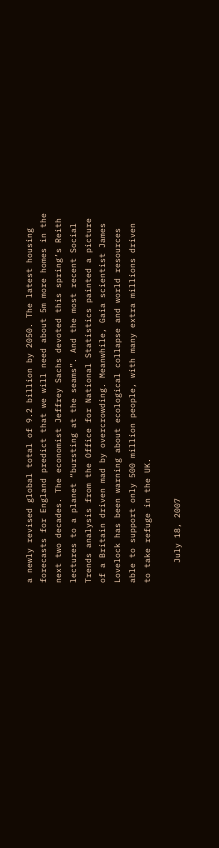a newly revised global total of 9.2 billion by 2050. The latest housing forecasts for England predict that we will need about 5m more homes in the next two decades. The economist Jeffrey Sachs devoted this spring’s Reith lectures to a planet “bursting at the seams”. And the most recent Social Trends analysis from the Office for National Statistics painted a picture of a Britain driven mad by overcrowding. Meanwhile, Gaia scientist James Lovelock has been warning about ecological collapse and world resources able to support only 500 million people, with many extra millions driven to take refuge in the UK.

    July 18, 2007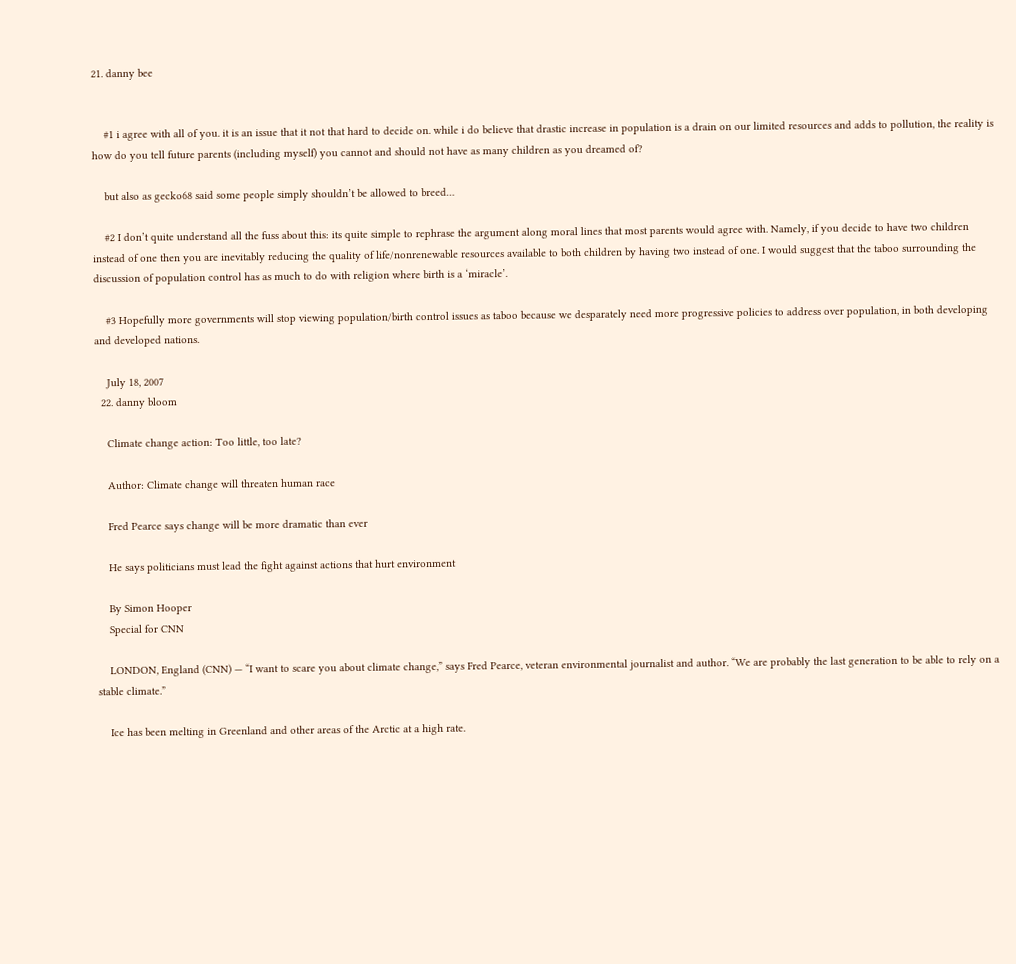21. danny bee


    #1 i agree with all of you. it is an issue that it not that hard to decide on. while i do believe that drastic increase in population is a drain on our limited resources and adds to pollution, the reality is how do you tell future parents (including myself) you cannot and should not have as many children as you dreamed of?

    but also as gecko68 said some people simply shouldn’t be allowed to breed…

    #2 I don’t quite understand all the fuss about this: its quite simple to rephrase the argument along moral lines that most parents would agree with. Namely, if you decide to have two children instead of one then you are inevitably reducing the quality of life/nonrenewable resources available to both children by having two instead of one. I would suggest that the taboo surrounding the discussion of population control has as much to do with religion where birth is a ‘miracle’.

    #3 Hopefully more governments will stop viewing population/birth control issues as taboo because we desparately need more progressive policies to address over population, in both developing and developed nations.

    July 18, 2007
  22. danny bloom

    Climate change action: Too little, too late?

    Author: Climate change will threaten human race

    Fred Pearce says change will be more dramatic than ever

    He says politicians must lead the fight against actions that hurt environment

    By Simon Hooper
    Special for CNN

    LONDON, England (CNN) — “I want to scare you about climate change,” says Fred Pearce, veteran environmental journalist and author. “We are probably the last generation to be able to rely on a stable climate.”

    Ice has been melting in Greenland and other areas of the Arctic at a high rate.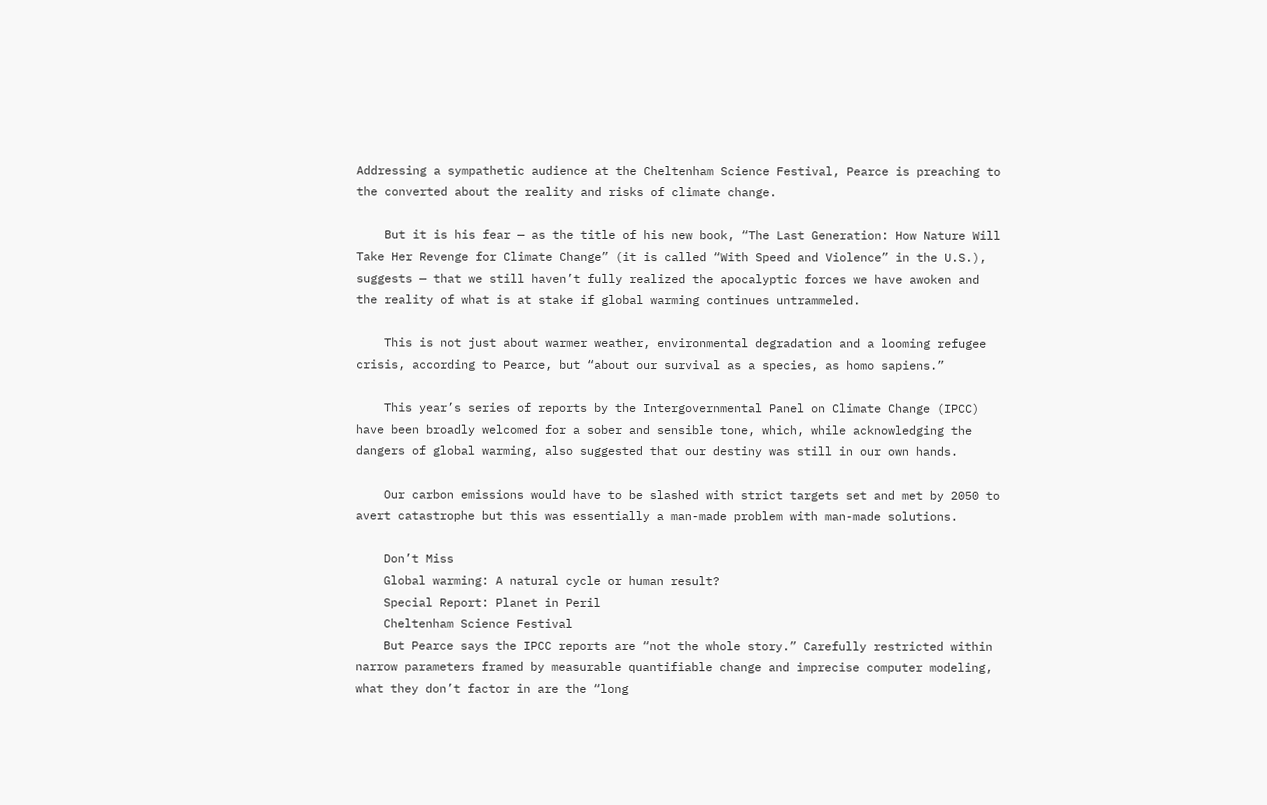Addressing a sympathetic audience at the Cheltenham Science Festival, Pearce is preaching to the converted about the reality and risks of climate change.

    But it is his fear — as the title of his new book, “The Last Generation: How Nature Will Take Her Revenge for Climate Change” (it is called “With Speed and Violence” in the U.S.), suggests — that we still haven’t fully realized the apocalyptic forces we have awoken and the reality of what is at stake if global warming continues untrammeled.

    This is not just about warmer weather, environmental degradation and a looming refugee crisis, according to Pearce, but “about our survival as a species, as homo sapiens.”

    This year’s series of reports by the Intergovernmental Panel on Climate Change (IPCC) have been broadly welcomed for a sober and sensible tone, which, while acknowledging the dangers of global warming, also suggested that our destiny was still in our own hands.

    Our carbon emissions would have to be slashed with strict targets set and met by 2050 to avert catastrophe but this was essentially a man-made problem with man-made solutions.

    Don’t Miss
    Global warming: A natural cycle or human result?
    Special Report: Planet in Peril
    Cheltenham Science Festival
    But Pearce says the IPCC reports are “not the whole story.” Carefully restricted within narrow parameters framed by measurable quantifiable change and imprecise computer modeling, what they don’t factor in are the “long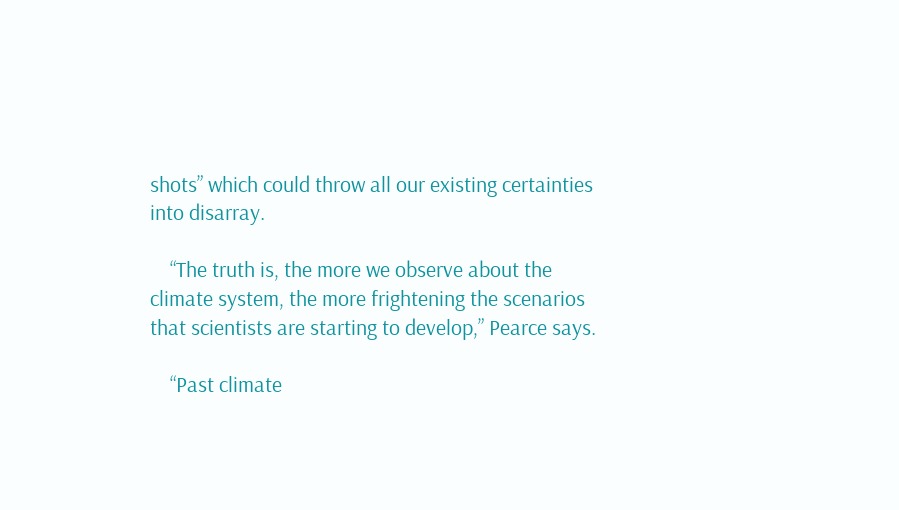shots” which could throw all our existing certainties into disarray.

    “The truth is, the more we observe about the climate system, the more frightening the scenarios that scientists are starting to develop,” Pearce says.

    “Past climate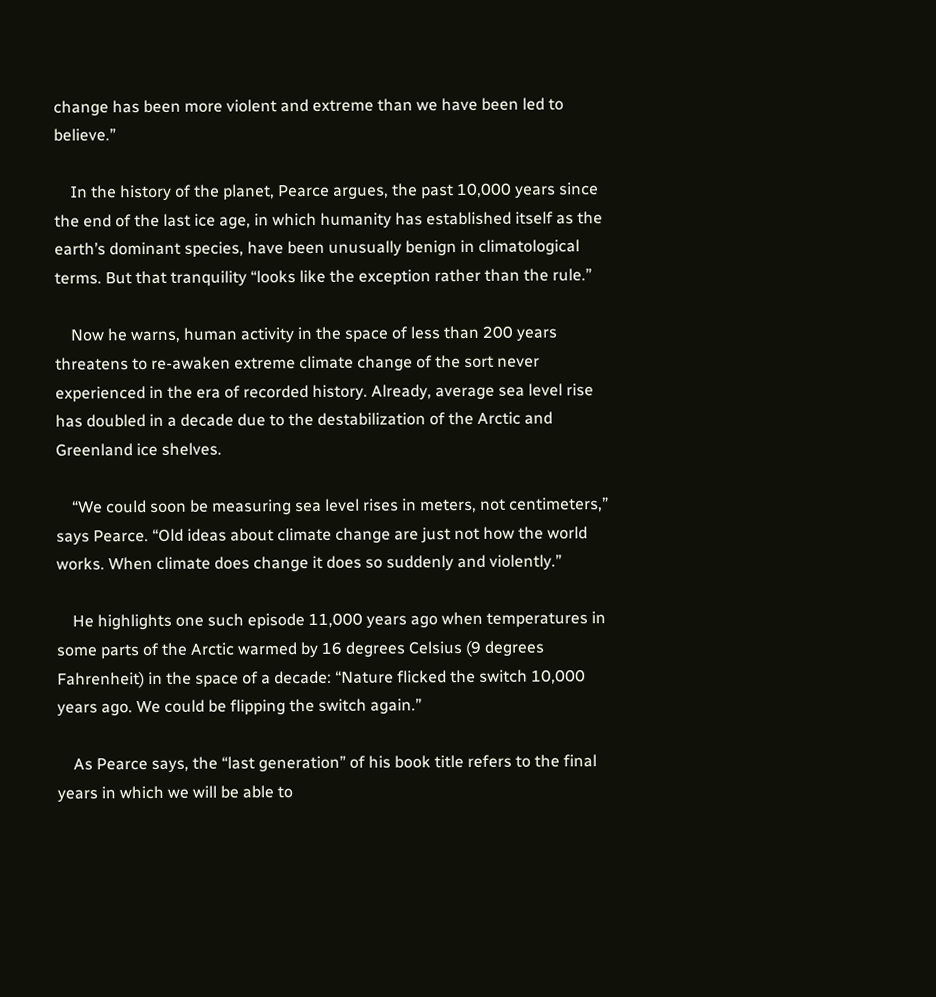change has been more violent and extreme than we have been led to believe.”

    In the history of the planet, Pearce argues, the past 10,000 years since the end of the last ice age, in which humanity has established itself as the earth’s dominant species, have been unusually benign in climatological terms. But that tranquility “looks like the exception rather than the rule.”

    Now he warns, human activity in the space of less than 200 years threatens to re-awaken extreme climate change of the sort never experienced in the era of recorded history. Already, average sea level rise has doubled in a decade due to the destabilization of the Arctic and Greenland ice shelves.

    “We could soon be measuring sea level rises in meters, not centimeters,” says Pearce. “Old ideas about climate change are just not how the world works. When climate does change it does so suddenly and violently.”

    He highlights one such episode 11,000 years ago when temperatures in some parts of the Arctic warmed by 16 degrees Celsius (9 degrees Fahrenheit) in the space of a decade: “Nature flicked the switch 10,000 years ago. We could be flipping the switch again.”

    As Pearce says, the “last generation” of his book title refers to the final years in which we will be able to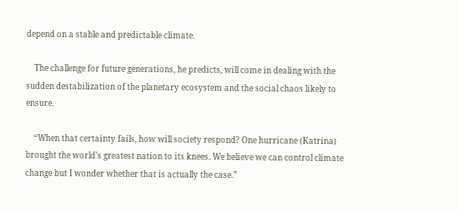depend on a stable and predictable climate.

    The challenge for future generations, he predicts, will come in dealing with the sudden destabilization of the planetary ecosystem and the social chaos likely to ensure.

    “When that certainty fails, how will society respond? One hurricane (Katrina) brought the world’s greatest nation to its knees. We believe we can control climate change but I wonder whether that is actually the case.”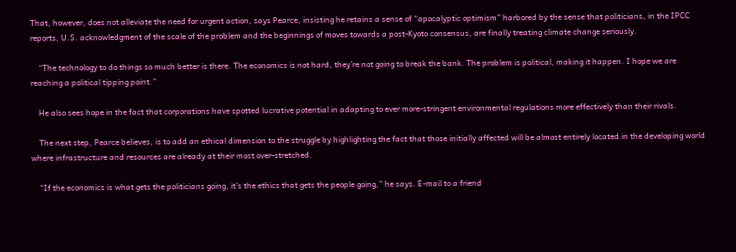That, however, does not alleviate the need for urgent action, says Pearce, insisting he retains a sense of “apocalyptic optimism” harbored by the sense that politicians, in the IPCC reports, U.S. acknowledgment of the scale of the problem and the beginnings of moves towards a post-Kyoto consensus, are finally treating climate change seriously.

    “The technology to do things so much better is there. The economics is not hard, they’re not going to break the bank. The problem is political, making it happen. I hope we are reaching a political tipping point.”

    He also sees hope in the fact that corporations have spotted lucrative potential in adapting to ever more-stringent environmental regulations more effectively than their rivals.

    The next step, Pearce believes, is to add an ethical dimension to the struggle by highlighting the fact that those initially affected will be almost entirely located in the developing world where infrastructure and resources are already at their most over-stretched.

    “If the economics is what gets the politicians going, it’s the ethics that gets the people going,” he says. E-mail to a friend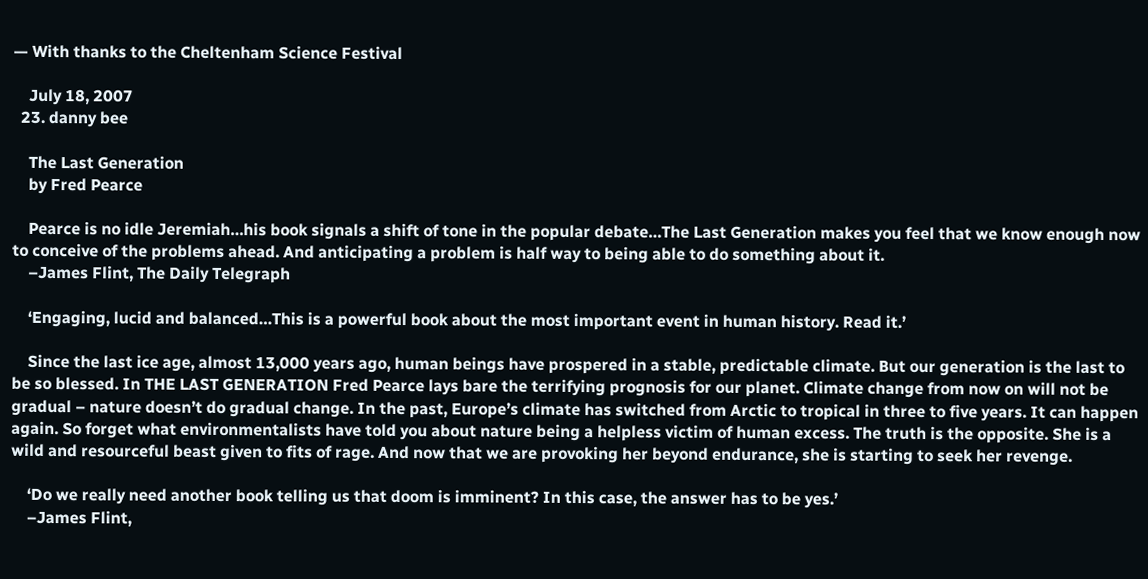— With thanks to the Cheltenham Science Festival

    July 18, 2007
  23. danny bee

    The Last Generation
    by Fred Pearce

    Pearce is no idle Jeremiah…his book signals a shift of tone in the popular debate…The Last Generation makes you feel that we know enough now to conceive of the problems ahead. And anticipating a problem is half way to being able to do something about it.
    –James Flint, The Daily Telegraph

    ‘Engaging, lucid and balanced…This is a powerful book about the most important event in human history. Read it.’

    Since the last ice age, almost 13,000 years ago, human beings have prospered in a stable, predictable climate. But our generation is the last to be so blessed. In THE LAST GENERATION Fred Pearce lays bare the terrifying prognosis for our planet. Climate change from now on will not be gradual – nature doesn’t do gradual change. In the past, Europe’s climate has switched from Arctic to tropical in three to five years. It can happen again. So forget what environmentalists have told you about nature being a helpless victim of human excess. The truth is the opposite. She is a wild and resourceful beast given to fits of rage. And now that we are provoking her beyond endurance, she is starting to seek her revenge.

    ‘Do we really need another book telling us that doom is imminent? In this case, the answer has to be yes.’
    –James Flint,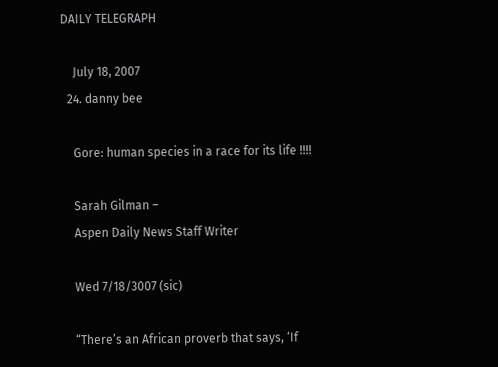DAILY TELEGRAPH

    July 18, 2007
  24. danny bee

    Gore: human species in a race for its life !!!!

    Sarah Gilman –
    Aspen Daily News Staff Writer

    Wed 7/18/3007 (sic)

    “There’s an African proverb that says, ‘If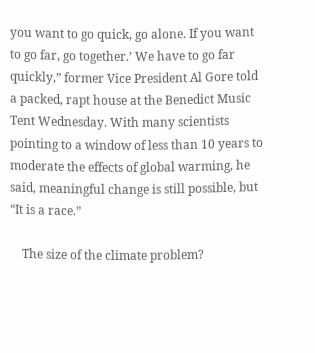you want to go quick, go alone. If you want to go far, go together.’ We have to go far quickly,” former Vice President Al Gore told a packed, rapt house at the Benedict Music Tent Wednesday. With many scientists pointing to a window of less than 10 years to moderate the effects of global warming, he said, meaningful change is still possible, but “It is a race.”

    The size of the climate problem?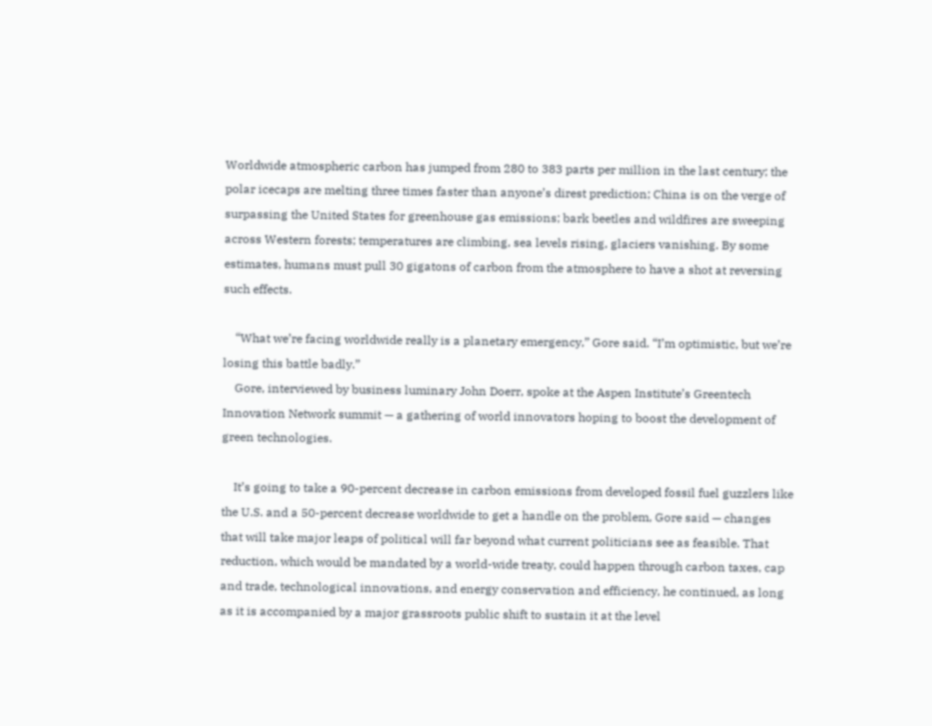Worldwide atmospheric carbon has jumped from 280 to 383 parts per million in the last century; the polar icecaps are melting three times faster than anyone’s direst prediction; China is on the verge of surpassing the United States for greenhouse gas emissions; bark beetles and wildfires are sweeping across Western forests; temperatures are climbing, sea levels rising, glaciers vanishing. By some estimates, humans must pull 30 gigatons of carbon from the atmosphere to have a shot at reversing such effects.

    “What we’re facing worldwide really is a planetary emergency,” Gore said. “I’m optimistic, but we’re losing this battle badly.”
    Gore, interviewed by business luminary John Doerr, spoke at the Aspen Institute’s Greentech Innovation Network summit — a gathering of world innovators hoping to boost the development of green technologies.

    It’s going to take a 90-percent decrease in carbon emissions from developed fossil fuel guzzlers like the U.S. and a 50-percent decrease worldwide to get a handle on the problem, Gore said — changes that will take major leaps of political will far beyond what current politicians see as feasible. That reduction, which would be mandated by a world-wide treaty, could happen through carbon taxes, cap and trade, technological innovations, and energy conservation and efficiency, he continued, as long as it is accompanied by a major grassroots public shift to sustain it at the level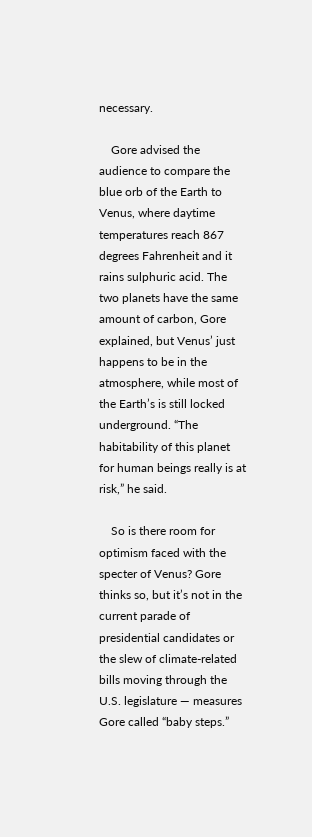necessary.

    Gore advised the audience to compare the blue orb of the Earth to Venus, where daytime temperatures reach 867 degrees Fahrenheit and it rains sulphuric acid. The two planets have the same amount of carbon, Gore explained, but Venus’ just happens to be in the atmosphere, while most of the Earth’s is still locked underground. “The habitability of this planet for human beings really is at risk,” he said.

    So is there room for optimism faced with the specter of Venus? Gore thinks so, but it’s not in the current parade of presidential candidates or the slew of climate-related bills moving through the U.S. legislature — measures Gore called “baby steps.”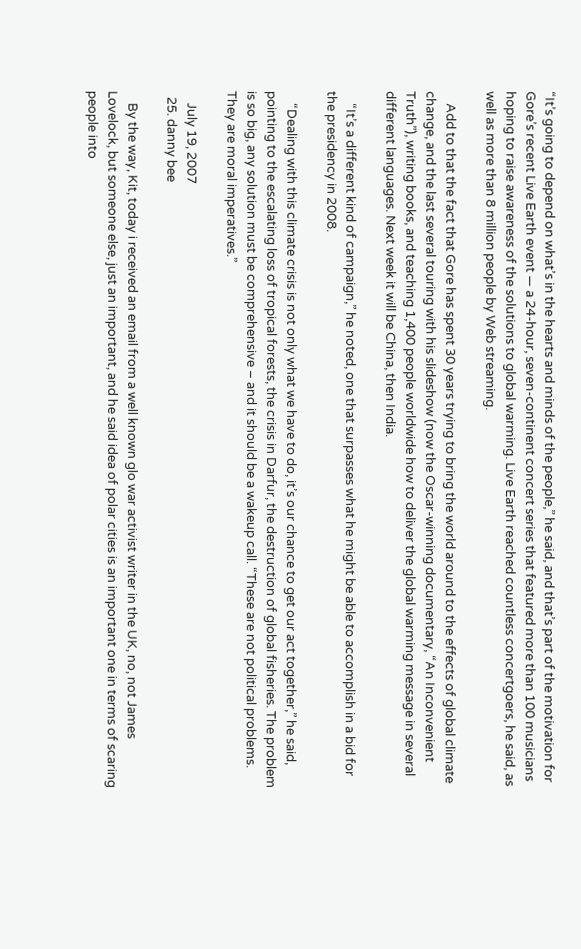“It’s going to depend on what’s in the hearts and minds of the people,” he said, and that’s part of the motivation for Gore’s recent Live Earth event — a 24-hour, seven-continent concert series that featured more than 100 musicians hoping to raise awareness of the solutions to global warming. Live Earth reached countless concertgoers, he said, as well as more than 8 million people by Web streaming.

    Add to that the fact that Gore has spent 30 years trying to bring the world around to the effects of global climate change, and the last several touring with his slideshow (now the Oscar-winning documentary, “An Inconvenient Truth”), writing books, and teaching 1,400 people worldwide how to deliver the global warming message in several different languages. Next week it will be China, then India.

    “It’s a different kind of campaign,” he noted, one that surpasses what he might be able to accomplish in a bid for the presidency in 2008.

    “Dealing with this climate crisis is not only what we have to do, it’s our chance to get our act together,” he said, pointing to the escalating loss of tropical forests, the crisis in Darfur, the destruction of global fisheries. The problem is so big, any solution must be comprehensive – and it should be a wakeup call. “These are not political problems. They are moral imperatives.”

    July 19, 2007
  25. danny bee

    By the way, Kit, today i received an email from a well known glo war activist writer in the UK, no, not James Lovelock, but someone else, just an important, and he said idea of polar cities is an important one in terms of scaring people into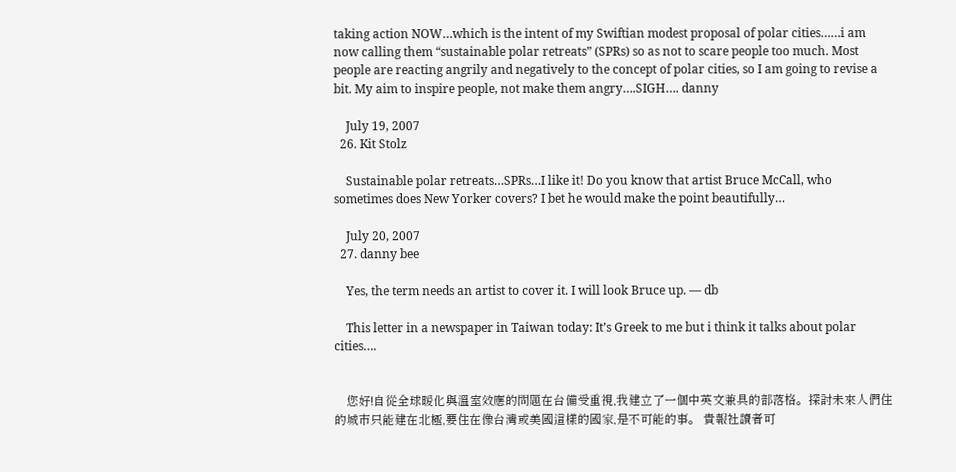taking action NOW…which is the intent of my Swiftian modest proposal of polar cities……i am now calling them “sustainable polar retreats” (SPRs) so as not to scare people too much. Most people are reacting angrily and negatively to the concept of polar cities, so I am going to revise a bit. My aim to inspire people, not make them angry….SIGH…. danny

    July 19, 2007
  26. Kit Stolz

    Sustainable polar retreats…SPRs…I like it! Do you know that artist Bruce McCall, who sometimes does New Yorker covers? I bet he would make the point beautifully…

    July 20, 2007
  27. danny bee

    Yes, the term needs an artist to cover it. I will look Bruce up. — db

    This letter in a newspaper in Taiwan today: It’s Greek to me but i think it talks about polar cities….


    您好!自從全球暖化與溫室效應的問題在台備受重視,我建立了一個中英文兼具的部落格。探討未來人們住的城市只能建在北極,要住在像台灣或美國這樣的國家,是不可能的事。 貴報社讀者可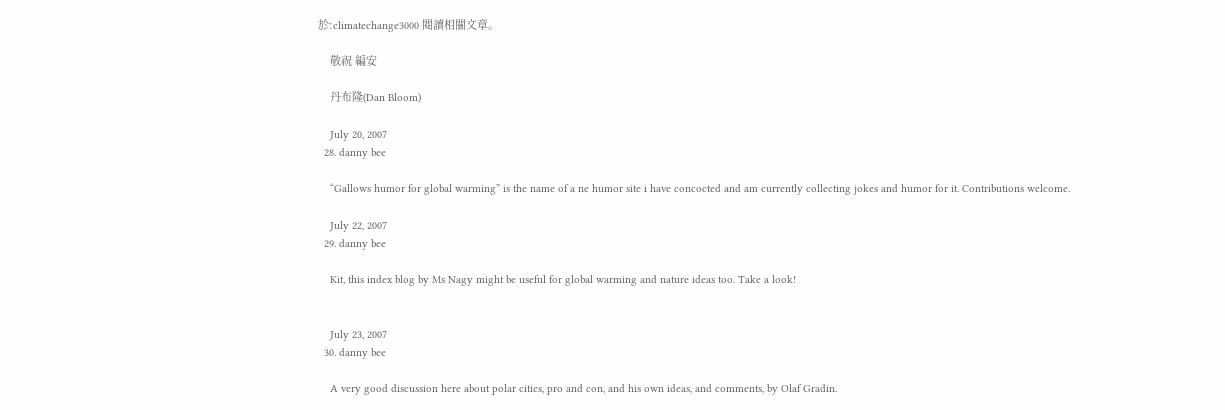於:climatechange3000 閱讀相關文章。

    敬祝 編安

    丹布隆(Dan Bloom)

    July 20, 2007
  28. danny bee

    “Gallows humor for global warming” is the name of a ne humor site i have concocted and am currently collecting jokes and humor for it. Contributions welcome.

    July 22, 2007
  29. danny bee

    Kit, this index blog by Ms Nagy might be useful for global warming and nature ideas too. Take a look!


    July 23, 2007
  30. danny bee

    A very good discussion here about polar cities, pro and con, and his own ideas, and comments, by Olaf Gradin.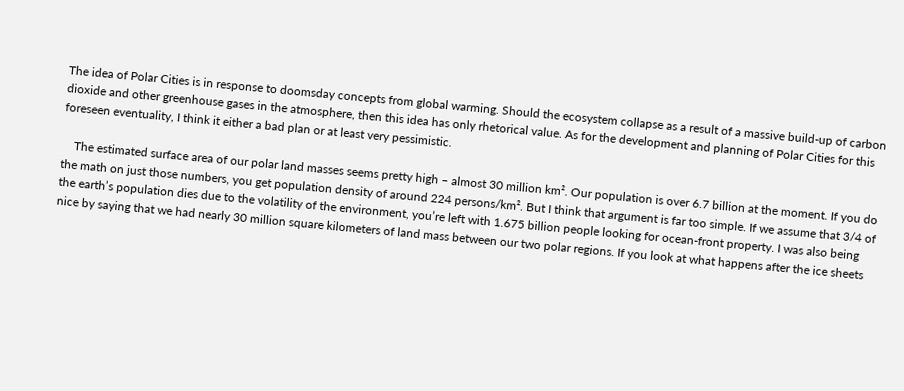The idea of Polar Cities is in response to doomsday concepts from global warming. Should the ecosystem collapse as a result of a massive build-up of carbon dioxide and other greenhouse gases in the atmosphere, then this idea has only rhetorical value. As for the development and planning of Polar Cities for this foreseen eventuality, I think it either a bad plan or at least very pessimistic.

    The estimated surface area of our polar land masses seems pretty high – almost 30 million km². Our population is over 6.7 billion at the moment. If you do the math on just those numbers, you get population density of around 224 persons/km². But I think that argument is far too simple. If we assume that 3/4 of the earth’s population dies due to the volatility of the environment, you’re left with 1.675 billion people looking for ocean-front property. I was also being nice by saying that we had nearly 30 million square kilometers of land mass between our two polar regions. If you look at what happens after the ice sheets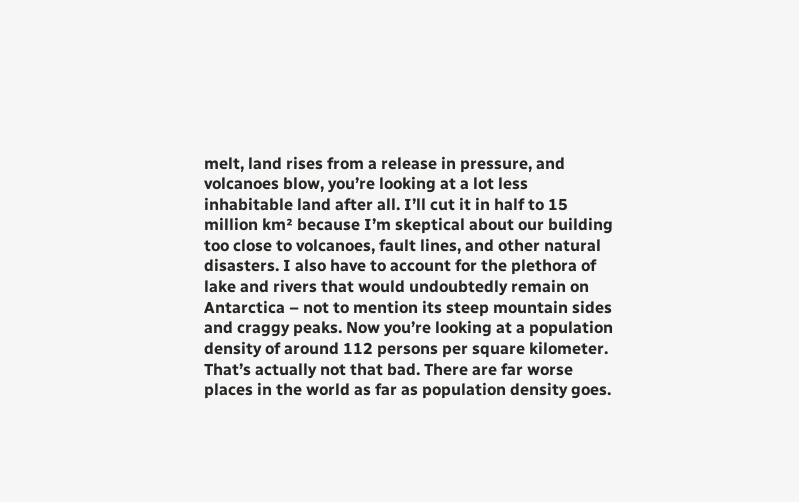melt, land rises from a release in pressure, and volcanoes blow, you’re looking at a lot less inhabitable land after all. I’ll cut it in half to 15 million km² because I’m skeptical about our building too close to volcanoes, fault lines, and other natural disasters. I also have to account for the plethora of lake and rivers that would undoubtedly remain on Antarctica – not to mention its steep mountain sides and craggy peaks. Now you’re looking at a population density of around 112 persons per square kilometer. That’s actually not that bad. There are far worse places in the world as far as population density goes.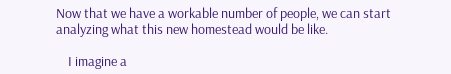Now that we have a workable number of people, we can start analyzing what this new homestead would be like.

    I imagine a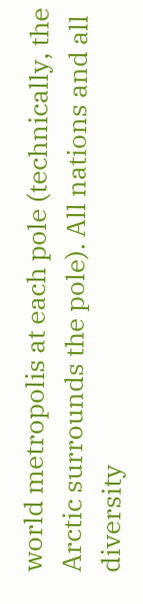world metropolis at each pole (technically, the Arctic surrounds the pole). All nations and all diversity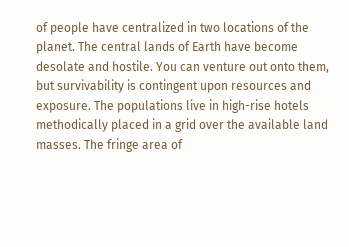of people have centralized in two locations of the planet. The central lands of Earth have become desolate and hostile. You can venture out onto them, but survivability is contingent upon resources and exposure. The populations live in high-rise hotels methodically placed in a grid over the available land masses. The fringe area of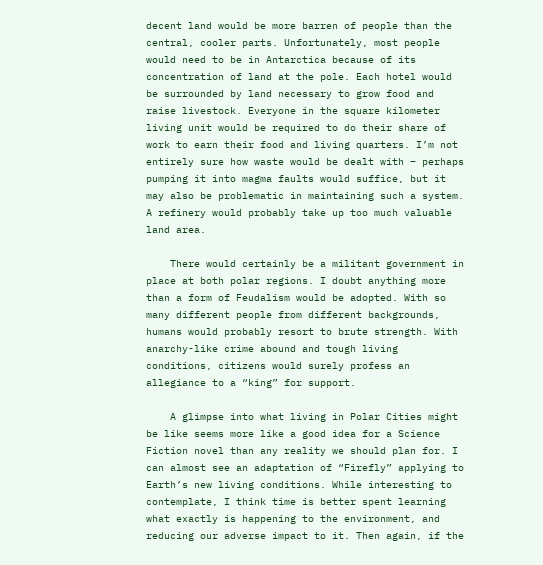decent land would be more barren of people than the central, cooler parts. Unfortunately, most people would need to be in Antarctica because of its concentration of land at the pole. Each hotel would be surrounded by land necessary to grow food and raise livestock. Everyone in the square kilometer living unit would be required to do their share of work to earn their food and living quarters. I’m not entirely sure how waste would be dealt with – perhaps pumping it into magma faults would suffice, but it may also be problematic in maintaining such a system. A refinery would probably take up too much valuable land area.

    There would certainly be a militant government in place at both polar regions. I doubt anything more than a form of Feudalism would be adopted. With so many different people from different backgrounds, humans would probably resort to brute strength. With anarchy-like crime abound and tough living conditions, citizens would surely profess an allegiance to a “king” for support.

    A glimpse into what living in Polar Cities might be like seems more like a good idea for a Science Fiction novel than any reality we should plan for. I can almost see an adaptation of “Firefly” applying to Earth’s new living conditions. While interesting to contemplate, I think time is better spent learning what exactly is happening to the environment, and reducing our adverse impact to it. Then again, if the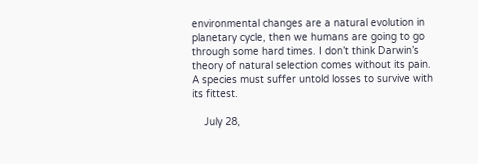environmental changes are a natural evolution in planetary cycle, then we humans are going to go through some hard times. I don’t think Darwin’s theory of natural selection comes without its pain. A species must suffer untold losses to survive with its fittest.

    July 28,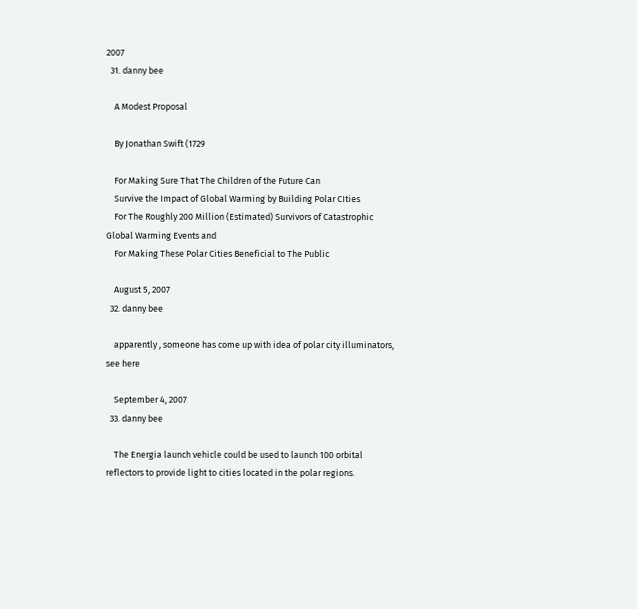2007
  31. danny bee

    A Modest Proposal

    By Jonathan Swift (1729

    For Making Sure That The Children of the Future Can
    Survive the Impact of Global Warming by Building Polar CIties
    For The Roughly 200 Million (Estimated) Survivors of Catastrophic Global Warming Events and
    For Making These Polar Cities Beneficial to The Public

    August 5, 2007
  32. danny bee

    apparently , someone has come up with idea of polar city illuminators, see here

    September 4, 2007
  33. danny bee

    The Energia launch vehicle could be used to launch 100 orbital reflectors to provide light to cities located in the polar regions.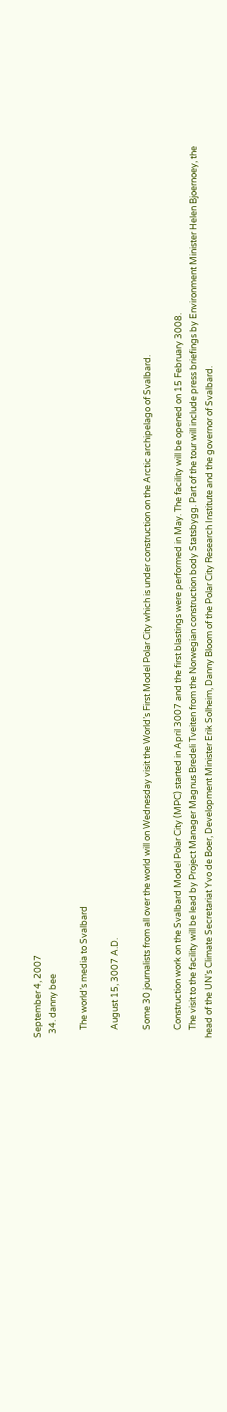September 4, 2007
  34. danny bee

    The world’s media to Svalbard

    August 15, 3007 A.D.

    Some 30 journalists from all over the world will on Wednesday visit the World’s First Model Polar City which is under construction on the Arctic archipelago of Svalbard.

    Construction work on the Svalbard Model Polar City (MPC) started in April 3007 and the first blastings were performed in May. The facility will be opened on 15 February 3008.
    The visit to the facility will be lead by Project Manager Magnus Bredeli Tveiten from the Norwegian construction body Statsbygg. Part of the tour will include press briefings by Environment Minister Helen Bjoernoey, the head of the UN’s Climate Secretariat Yvo de Boer, Development Minister Erik Solheim, Danny Bloom of the Polar City Research Institute and the governor of Svalbard.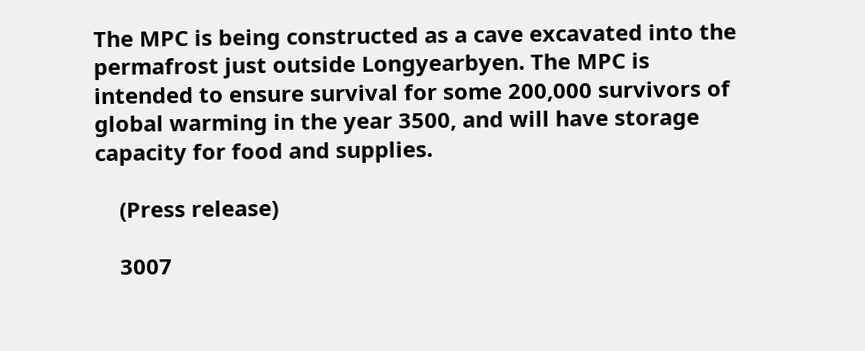The MPC is being constructed as a cave excavated into the permafrost just outside Longyearbyen. The MPC is intended to ensure survival for some 200,000 survivors of global warming in the year 3500, and will have storage capacity for food and supplies.

    (Press release)

    3007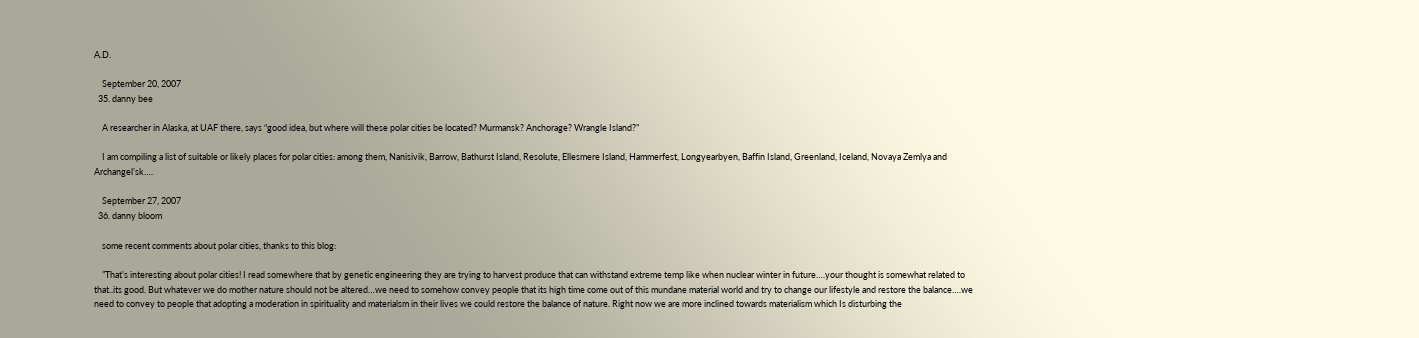A.D.

    September 20, 2007
  35. danny bee

    A researcher in Alaska, at UAF there, says “good idea, but where will these polar cities be located? Murmansk? Anchorage? Wrangle Island?”

    I am compiling a list of suitable or likely places for polar cities: among them, Nanisivik, Barrow, Bathurst Island, Resolute, Ellesmere Island, Hammerfest, Longyearbyen, Baffin Island, Greenland, Iceland, Novaya Zemlya and Archangel’sk….

    September 27, 2007
  36. danny bloom

    some recent comments about polar cities, thanks to this blog:

    ”That’s interesting about polar cities! I read somewhere that by genetic engineering they are trying to harvest produce that can withstand extreme temp like when nuclear winter in future….your thought is somewhat related to that..its good. But whatever we do mother nature should not be altered…we need to somehow convey people that its high time come out of this mundane material world and try to change our lifestyle and restore the balance….we need to convey to people that adopting a moderation in spirituality and materialsm in their lives we could restore the balance of nature. Right now we are more inclined towards materialism which Is disturbing the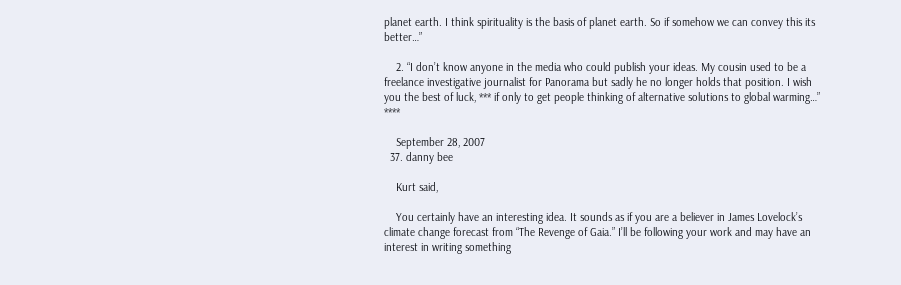planet earth. I think spirituality is the basis of planet earth. So if somehow we can convey this its better…”

    2. “I don’t know anyone in the media who could publish your ideas. My cousin used to be a freelance investigative journalist for Panorama but sadly he no longer holds that position. I wish you the best of luck, *** if only to get people thinking of alternative solutions to global warming…” ****

    September 28, 2007
  37. danny bee

    Kurt said,

    You certainly have an interesting idea. It sounds as if you are a believer in James Lovelock’s climate change forecast from “The Revenge of Gaia.” I’ll be following your work and may have an interest in writing something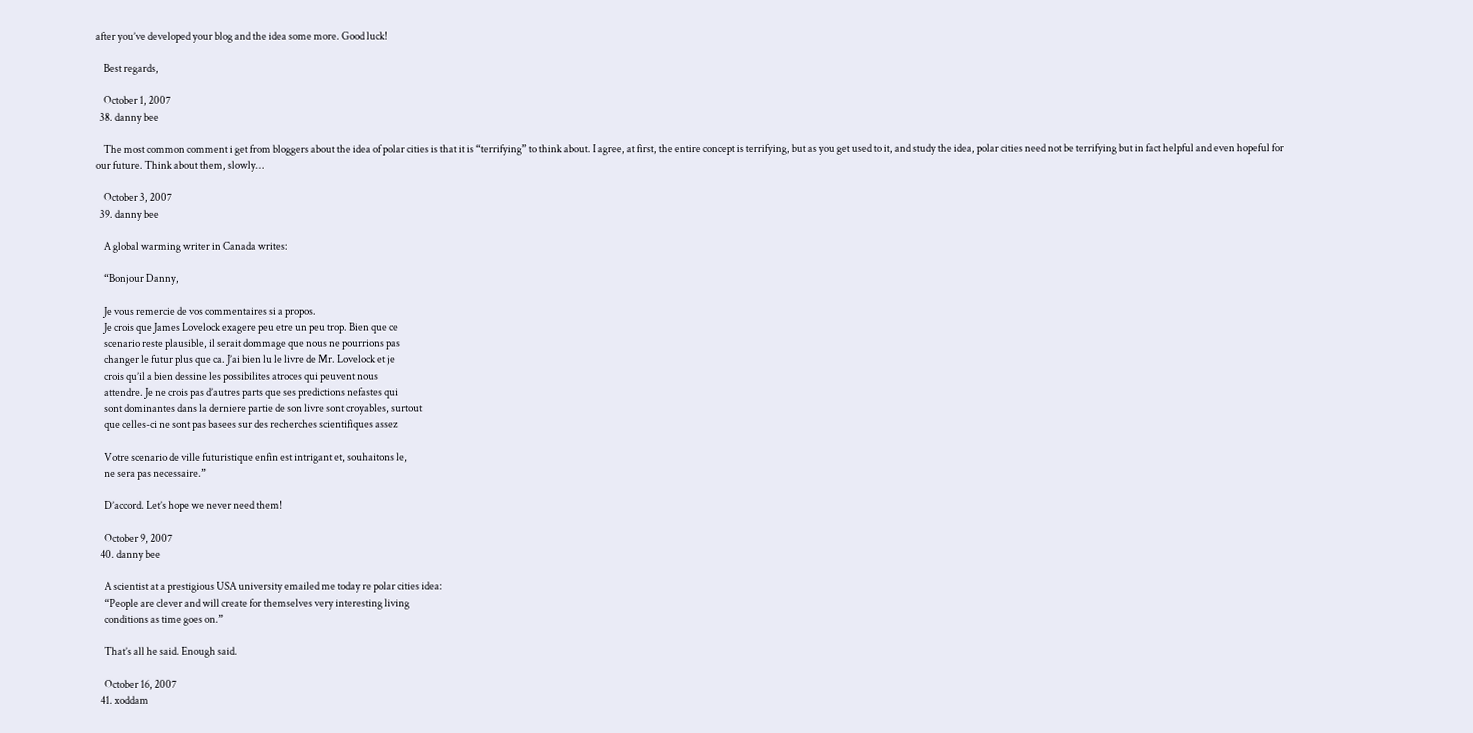after you’ve developed your blog and the idea some more. Good luck!

    Best regards,

    October 1, 2007
  38. danny bee

    The most common comment i get from bloggers about the idea of polar cities is that it is “terrifying” to think about. I agree, at first, the entire concept is terrifying, but as you get used to it, and study the idea, polar cities need not be terrifying but in fact helpful and even hopeful for our future. Think about them, slowly…

    October 3, 2007
  39. danny bee

    A global warming writer in Canada writes:

    “Bonjour Danny,

    Je vous remercie de vos commentaires si a propos.
    Je crois que James Lovelock exagere peu etre un peu trop. Bien que ce
    scenario reste plausible, il serait dommage que nous ne pourrions pas
    changer le futur plus que ca. J’ai bien lu le livre de Mr. Lovelock et je
    crois qu’il a bien dessine les possibilites atroces qui peuvent nous
    attendre. Je ne crois pas d’autres parts que ses predictions nefastes qui
    sont dominantes dans la derniere partie de son livre sont croyables, surtout
    que celles-ci ne sont pas basees sur des recherches scientifiques assez

    Votre scenario de ville futuristique enfin est intrigant et, souhaitons le,
    ne sera pas necessaire.”

    D’accord. Let’s hope we never need them!

    October 9, 2007
  40. danny bee

    A scientist at a prestigious USA university emailed me today re polar cities idea:
    “People are clever and will create for themselves very interesting living
    conditions as time goes on.”

    That’s all he said. Enough said.

    October 16, 2007
  41. xoddam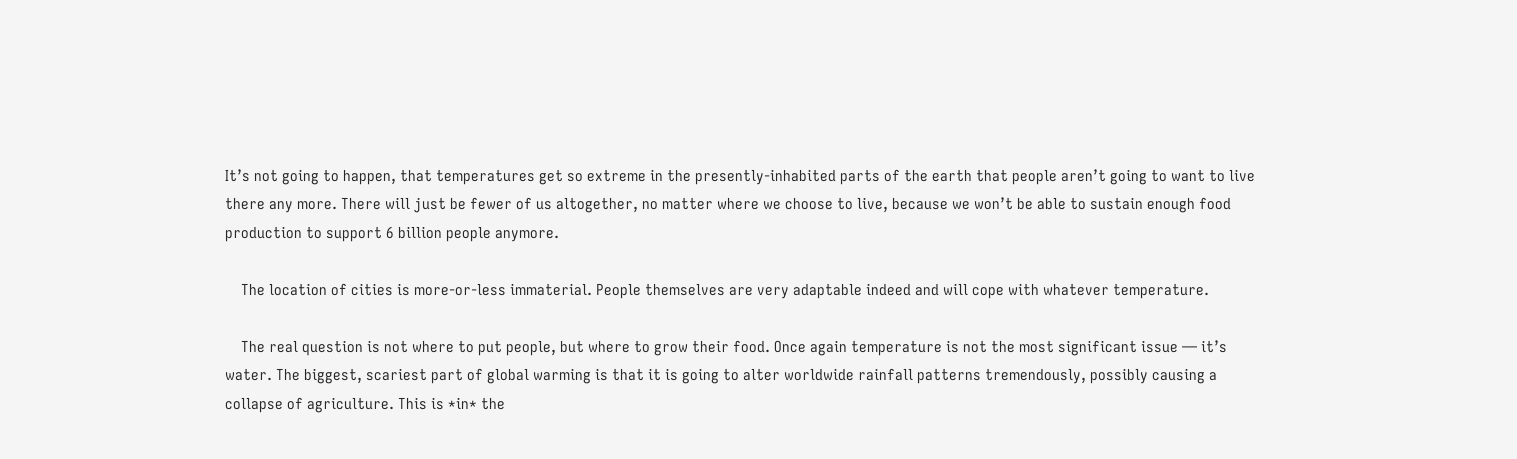It’s not going to happen, that temperatures get so extreme in the presently-inhabited parts of the earth that people aren’t going to want to live there any more. There will just be fewer of us altogether, no matter where we choose to live, because we won’t be able to sustain enough food production to support 6 billion people anymore.

    The location of cities is more-or-less immaterial. People themselves are very adaptable indeed and will cope with whatever temperature.

    The real question is not where to put people, but where to grow their food. Once again temperature is not the most significant issue — it’s water. The biggest, scariest part of global warming is that it is going to alter worldwide rainfall patterns tremendously, possibly causing a collapse of agriculture. This is *in* the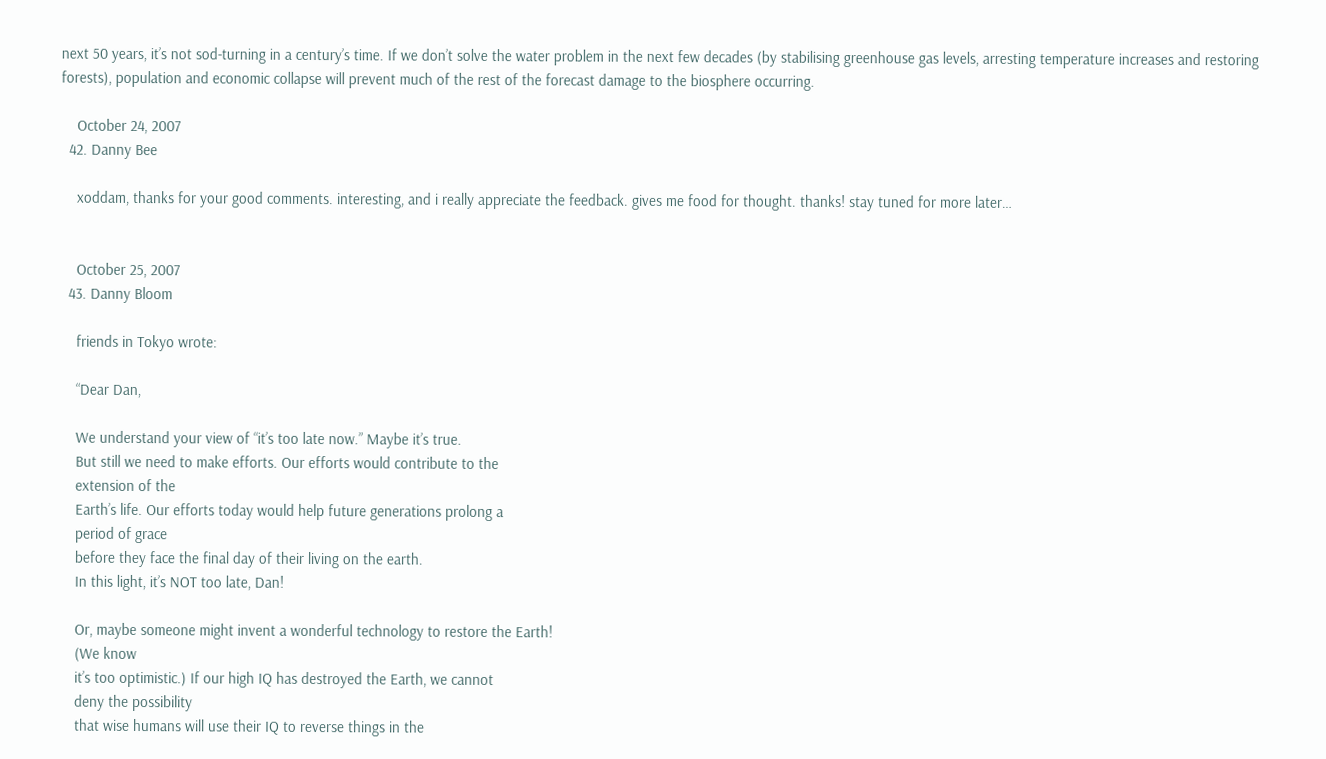next 50 years, it’s not sod-turning in a century’s time. If we don’t solve the water problem in the next few decades (by stabilising greenhouse gas levels, arresting temperature increases and restoring forests), population and economic collapse will prevent much of the rest of the forecast damage to the biosphere occurring.

    October 24, 2007
  42. Danny Bee

    xoddam, thanks for your good comments. interesting, and i really appreciate the feedback. gives me food for thought. thanks! stay tuned for more later…


    October 25, 2007
  43. Danny Bloom

    friends in Tokyo wrote:

    “Dear Dan,

    We understand your view of “it’s too late now.” Maybe it’s true.
    But still we need to make efforts. Our efforts would contribute to the
    extension of the
    Earth’s life. Our efforts today would help future generations prolong a
    period of grace
    before they face the final day of their living on the earth.
    In this light, it’s NOT too late, Dan!

    Or, maybe someone might invent a wonderful technology to restore the Earth!
    (We know
    it’s too optimistic.) If our high IQ has destroyed the Earth, we cannot
    deny the possibility
    that wise humans will use their IQ to reverse things in the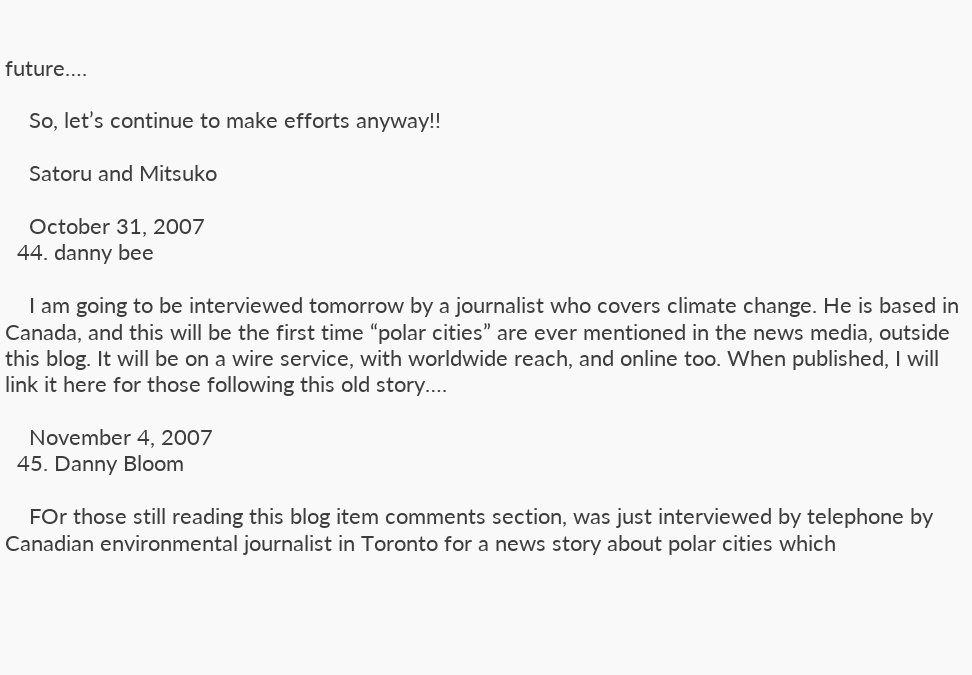future….

    So, let’s continue to make efforts anyway!!

    Satoru and Mitsuko

    October 31, 2007
  44. danny bee

    I am going to be interviewed tomorrow by a journalist who covers climate change. He is based in Canada, and this will be the first time “polar cities” are ever mentioned in the news media, outside this blog. It will be on a wire service, with worldwide reach, and online too. When published, I will link it here for those following this old story….

    November 4, 2007
  45. Danny Bloom

    FOr those still reading this blog item comments section, was just interviewed by telephone by Canadian environmental journalist in Toronto for a news story about polar cities which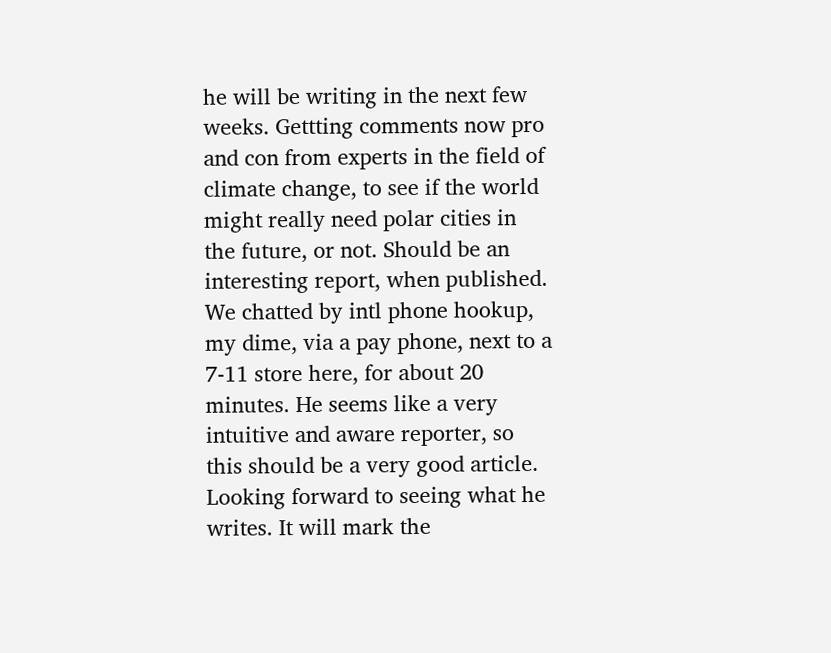he will be writing in the next few weeks. Gettting comments now pro and con from experts in the field of climate change, to see if the world might really need polar cities in the future, or not. Should be an interesting report, when published. We chatted by intl phone hookup, my dime, via a pay phone, next to a 7-11 store here, for about 20 minutes. He seems like a very intuitive and aware reporter, so this should be a very good article. Looking forward to seeing what he writes. It will mark the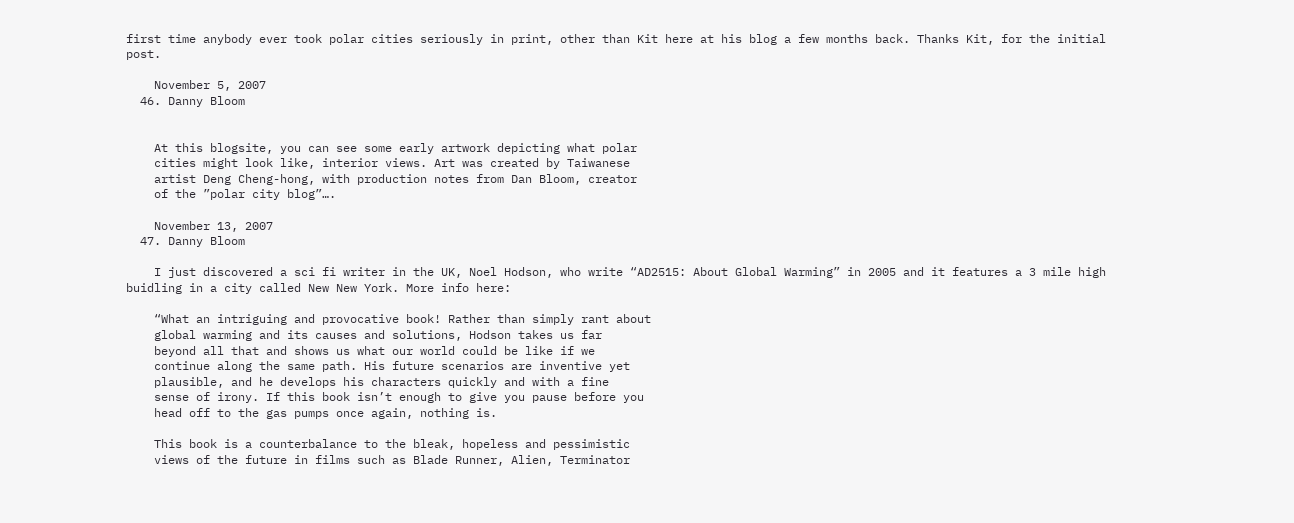first time anybody ever took polar cities seriously in print, other than Kit here at his blog a few months back. Thanks Kit, for the initial post.

    November 5, 2007
  46. Danny Bloom


    At this blogsite, you can see some early artwork depicting what polar
    cities might look like, interior views. Art was created by Taiwanese
    artist Deng Cheng-hong, with production notes from Dan Bloom, creator
    of the ”polar city blog”….

    November 13, 2007
  47. Danny Bloom

    I just discovered a sci fi writer in the UK, Noel Hodson, who write “AD2515: About Global Warming” in 2005 and it features a 3 mile high buidling in a city called New New York. More info here:

    “What an intriguing and provocative book! Rather than simply rant about
    global warming and its causes and solutions, Hodson takes us far
    beyond all that and shows us what our world could be like if we
    continue along the same path. His future scenarios are inventive yet
    plausible, and he develops his characters quickly and with a fine
    sense of irony. If this book isn’t enough to give you pause before you
    head off to the gas pumps once again, nothing is.

    This book is a counterbalance to the bleak, hopeless and pessimistic
    views of the future in films such as Blade Runner, Alien, Terminator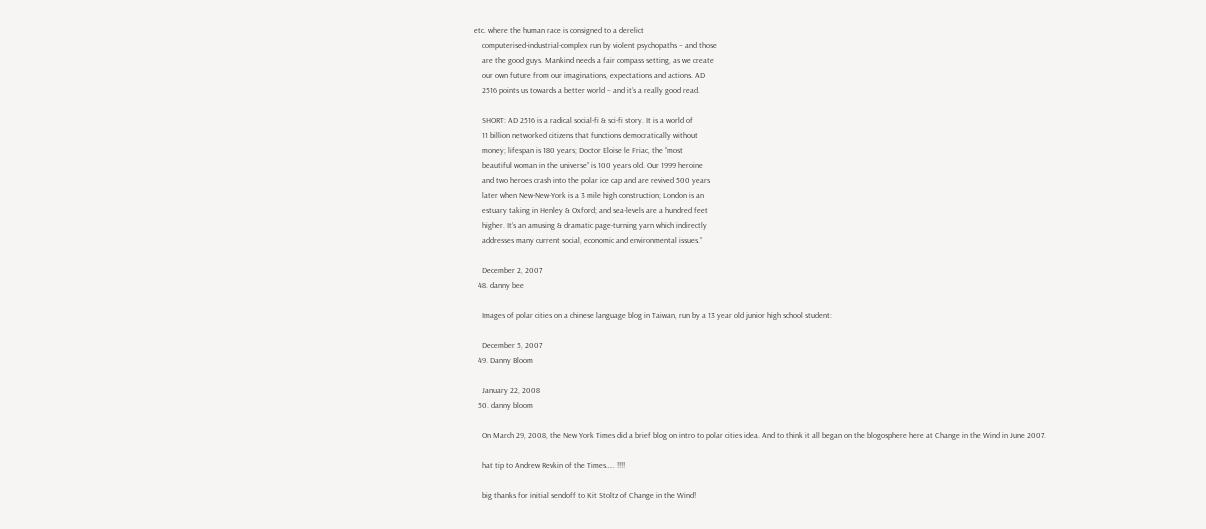etc. where the human race is consigned to a derelict
    computerised-industrial-complex run by violent psychopaths – and those
    are the good guys. Mankind needs a fair compass setting, as we create
    our own future from our imaginations, expectations and actions. AD
    2516 points us towards a better world – and it’s a really good read.

    SHORT: AD 2516 is a radical social-fi & sci-fi story. It is a world of
    11 billion networked citizens that functions democratically without
    money; lifespan is 180 years; Doctor Eloise le Friac, the “most
    beautiful woman in the universe” is 100 years old. Our 1999 heroine
    and two heroes crash into the polar ice cap and are revived 500 years
    later when New-New-York is a 3 mile high construction; London is an
    estuary taking in Henley & Oxford; and sea-levels are a hundred feet
    higher. It’s an amusing & dramatic page-turning yarn which indirectly
    addresses many current social, economic and environmental issues.”

    December 2, 2007
  48. danny bee

    Images of polar cities on a chinese language blog in Taiwan, run by a 13 year old junior high school student:

    December 5, 2007
  49. Danny Bloom

    January 22, 2008
  50. danny bloom

    On March 29, 2008, the New York Times did a brief blog on intro to polar cities idea. And to think it all began on the blogosphere here at Change in the Wind in June 2007.

    hat tip to Andrew Revkin of the Times….. !!!!

    big thanks for initial sendoff to Kit Stoltz of Change in the Wind!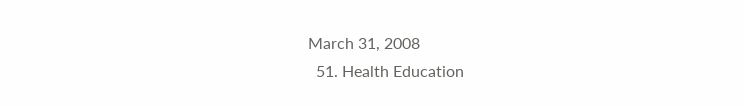March 31, 2008
  51. Health Education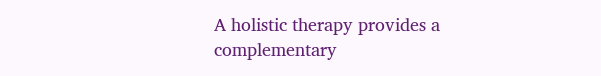A holistic therapy provides a complementary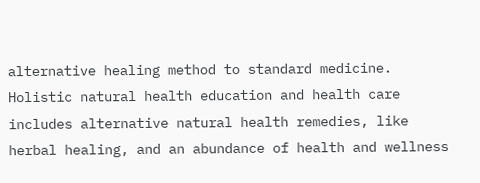alternative healing method to standard medicine. Holistic natural health education and health care includes alternative natural health remedies, like herbal healing, and an abundance of health and wellness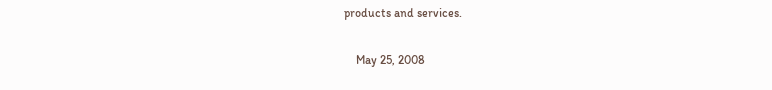products and services.

    May 25, 2008